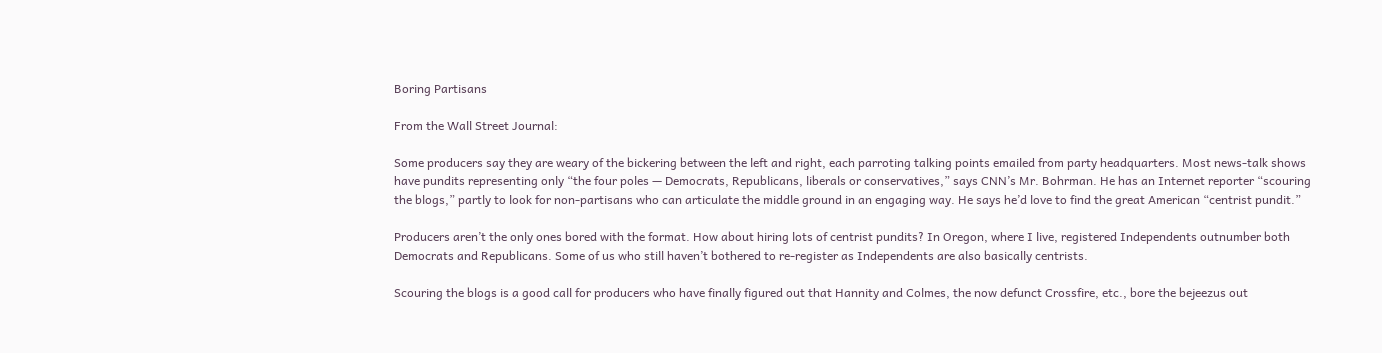Boring Partisans

From the Wall Street Journal:

Some producers say they are weary of the bickering between the left and right, each parroting talking points emailed from party headquarters. Most news-talk shows have pundits representing only “the four poles — Democrats, Republicans, liberals or conservatives,” says CNN’s Mr. Bohrman. He has an Internet reporter “scouring the blogs,” partly to look for non-partisans who can articulate the middle ground in an engaging way. He says he’d love to find the great American “centrist pundit.”

Producers aren’t the only ones bored with the format. How about hiring lots of centrist pundits? In Oregon, where I live, registered Independents outnumber both Democrats and Republicans. Some of us who still haven’t bothered to re-register as Independents are also basically centrists.

Scouring the blogs is a good call for producers who have finally figured out that Hannity and Colmes, the now defunct Crossfire, etc., bore the bejeezus out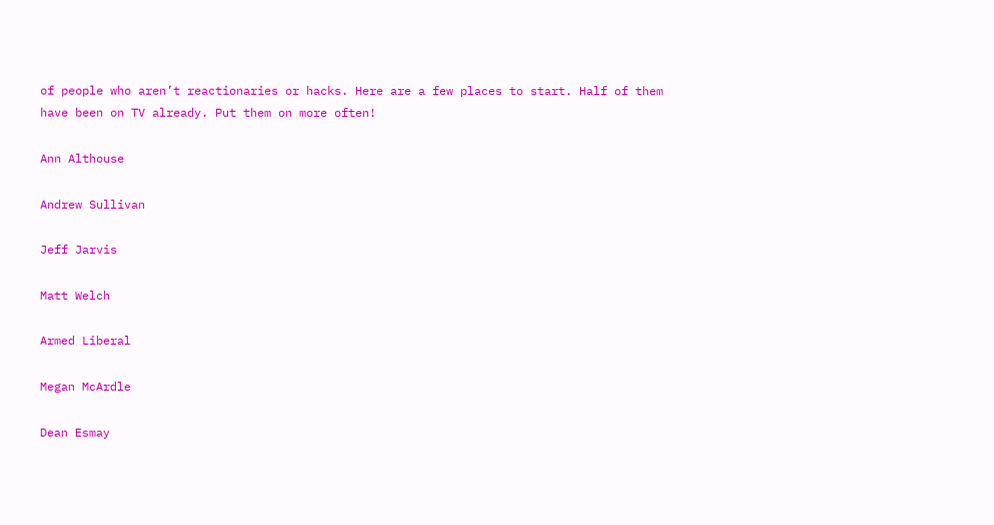of people who aren’t reactionaries or hacks. Here are a few places to start. Half of them have been on TV already. Put them on more often!

Ann Althouse

Andrew Sullivan

Jeff Jarvis

Matt Welch

Armed Liberal

Megan McArdle

Dean Esmay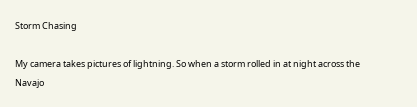Storm Chasing

My camera takes pictures of lightning. So when a storm rolled in at night across the Navajo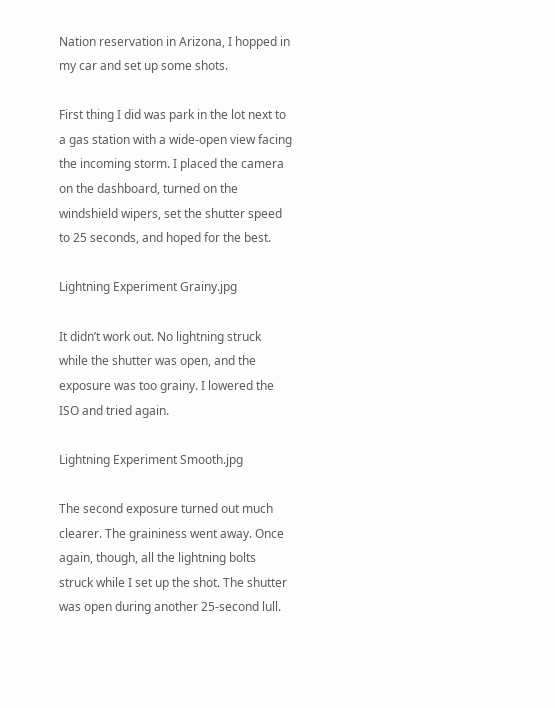Nation reservation in Arizona, I hopped in my car and set up some shots.

First thing I did was park in the lot next to a gas station with a wide-open view facing the incoming storm. I placed the camera on the dashboard, turned on the windshield wipers, set the shutter speed to 25 seconds, and hoped for the best.

Lightning Experiment Grainy.jpg

It didn’t work out. No lightning struck while the shutter was open, and the exposure was too grainy. I lowered the ISO and tried again.

Lightning Experiment Smooth.jpg

The second exposure turned out much clearer. The graininess went away. Once again, though, all the lightning bolts struck while I set up the shot. The shutter was open during another 25-second lull.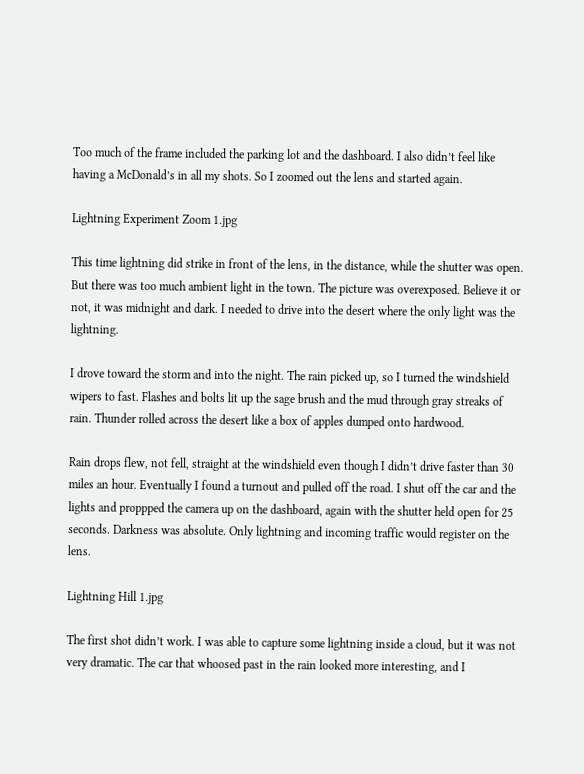Too much of the frame included the parking lot and the dashboard. I also didn’t feel like having a McDonald’s in all my shots. So I zoomed out the lens and started again.

Lightning Experiment Zoom 1.jpg

This time lightning did strike in front of the lens, in the distance, while the shutter was open. But there was too much ambient light in the town. The picture was overexposed. Believe it or not, it was midnight and dark. I needed to drive into the desert where the only light was the lightning.

I drove toward the storm and into the night. The rain picked up, so I turned the windshield wipers to fast. Flashes and bolts lit up the sage brush and the mud through gray streaks of rain. Thunder rolled across the desert like a box of apples dumped onto hardwood.

Rain drops flew, not fell, straight at the windshield even though I didn’t drive faster than 30 miles an hour. Eventually I found a turnout and pulled off the road. I shut off the car and the lights and proppped the camera up on the dashboard, again with the shutter held open for 25 seconds. Darkness was absolute. Only lightning and incoming traffic would register on the lens.

Lightning Hill 1.jpg

The first shot didn’t work. I was able to capture some lightning inside a cloud, but it was not very dramatic. The car that whoosed past in the rain looked more interesting, and I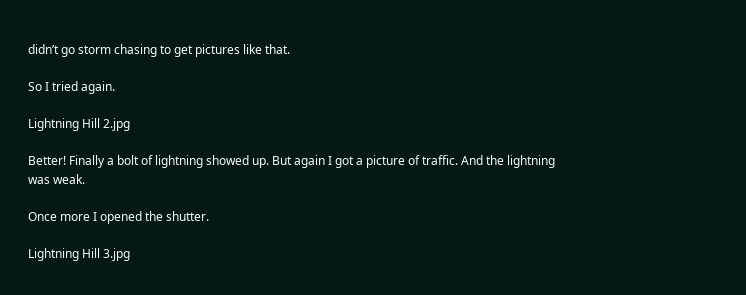didn’t go storm chasing to get pictures like that.

So I tried again.

Lightning Hill 2.jpg

Better! Finally a bolt of lightning showed up. But again I got a picture of traffic. And the lightning was weak.

Once more I opened the shutter.

Lightning Hill 3.jpg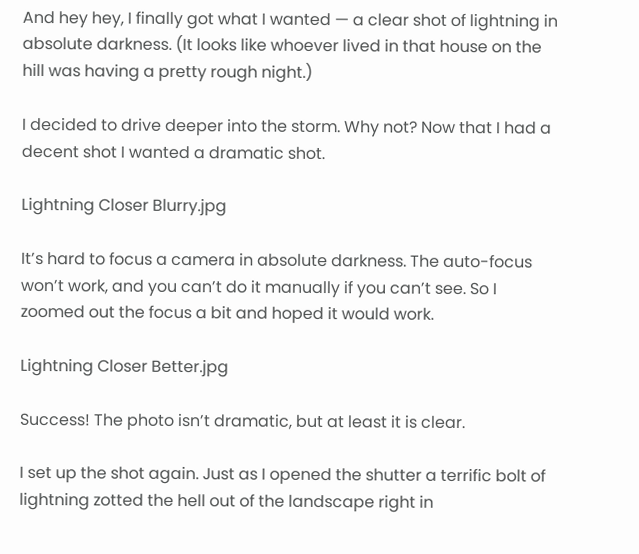And hey hey, I finally got what I wanted — a clear shot of lightning in absolute darkness. (It looks like whoever lived in that house on the hill was having a pretty rough night.)

I decided to drive deeper into the storm. Why not? Now that I had a decent shot I wanted a dramatic shot.

Lightning Closer Blurry.jpg

It’s hard to focus a camera in absolute darkness. The auto-focus won’t work, and you can’t do it manually if you can’t see. So I zoomed out the focus a bit and hoped it would work.

Lightning Closer Better.jpg

Success! The photo isn’t dramatic, but at least it is clear.

I set up the shot again. Just as I opened the shutter a terrific bolt of lightning zotted the hell out of the landscape right in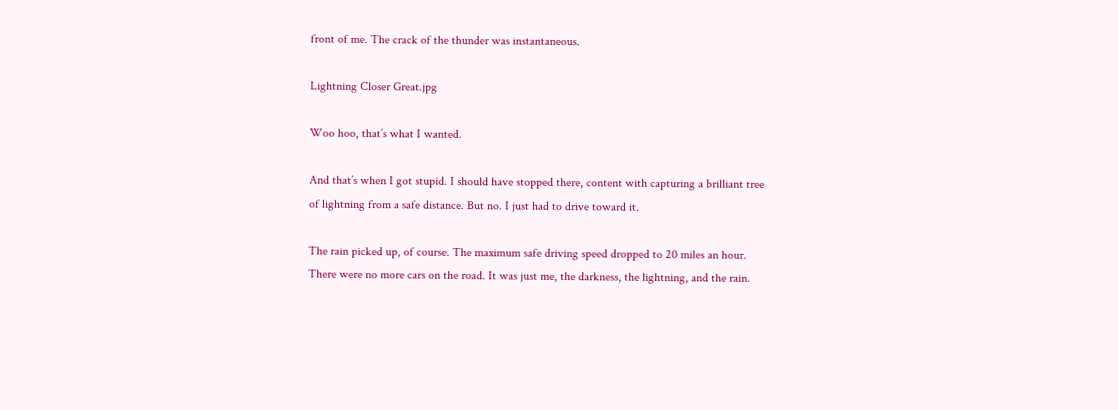front of me. The crack of the thunder was instantaneous.

Lightning Closer Great.jpg

Woo hoo, that’s what I wanted.

And that’s when I got stupid. I should have stopped there, content with capturing a brilliant tree of lightning from a safe distance. But no. I just had to drive toward it.

The rain picked up, of course. The maximum safe driving speed dropped to 20 miles an hour. There were no more cars on the road. It was just me, the darkness, the lightning, and the rain.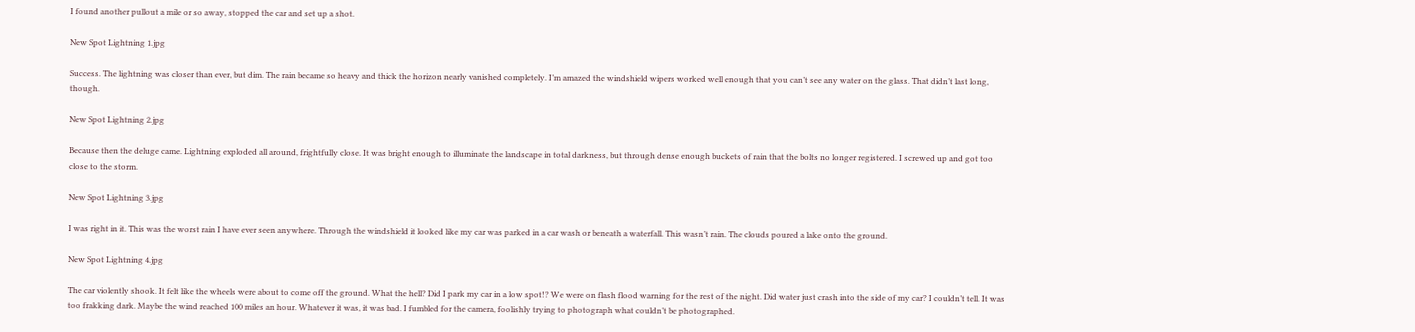I found another pullout a mile or so away, stopped the car and set up a shot.

New Spot Lightning 1.jpg

Success. The lightning was closer than ever, but dim. The rain became so heavy and thick the horizon nearly vanished completely. I’m amazed the windshield wipers worked well enough that you can’t see any water on the glass. That didn’t last long, though.

New Spot Lightning 2.jpg

Because then the deluge came. Lightning exploded all around, frightfully close. It was bright enough to illuminate the landscape in total darkness, but through dense enough buckets of rain that the bolts no longer registered. I screwed up and got too close to the storm.

New Spot Lightning 3.jpg

I was right in it. This was the worst rain I have ever seen anywhere. Through the windshield it looked like my car was parked in a car wash or beneath a waterfall. This wasn’t rain. The clouds poured a lake onto the ground.

New Spot Lightning 4.jpg

The car violently shook. It felt like the wheels were about to come off the ground. What the hell? Did I park my car in a low spot!? We were on flash flood warning for the rest of the night. Did water just crash into the side of my car? I couldn’t tell. It was too frakking dark. Maybe the wind reached 100 miles an hour. Whatever it was, it was bad. I fumbled for the camera, foolishly trying to photograph what couldn’t be photographed.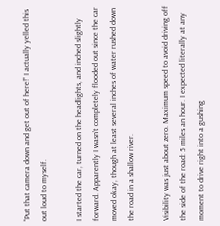“Put that camera down and get out of here!” I actually yelled this out loud to myself.

I started the car, turned on the headlights, and inched slightly forward. Apparently I wasn’t completely flooded out since the car moved okay, though at least several inches of water rushed down the road in a shallow river.

Visibility was just about zero. Maximum speed to avoid driving off the side of the road: 5 miles an hour. I expected literally at any moment to drive right into a gushing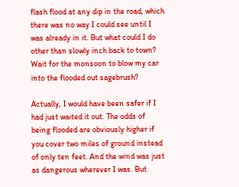flash flood at any dip in the road, which there was no way I could see until I was already in it. But what could I do other than slowly inch back to town? Wait for the monsoon to blow my car into the flooded out sagebrush?

Actually, I would have been safer if I had just waited it out. The odds of being flooded are obviously higher if you cover two miles of ground instead of only ten feet. And the wind was just as dangerous wherever I was. But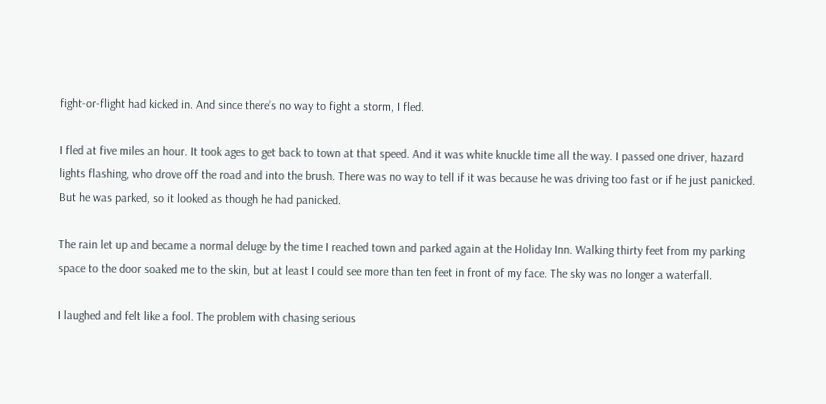fight-or-flight had kicked in. And since there’s no way to fight a storm, I fled.

I fled at five miles an hour. It took ages to get back to town at that speed. And it was white knuckle time all the way. I passed one driver, hazard lights flashing, who drove off the road and into the brush. There was no way to tell if it was because he was driving too fast or if he just panicked. But he was parked, so it looked as though he had panicked.

The rain let up and became a normal deluge by the time I reached town and parked again at the Holiday Inn. Walking thirty feet from my parking space to the door soaked me to the skin, but at least I could see more than ten feet in front of my face. The sky was no longer a waterfall.

I laughed and felt like a fool. The problem with chasing serious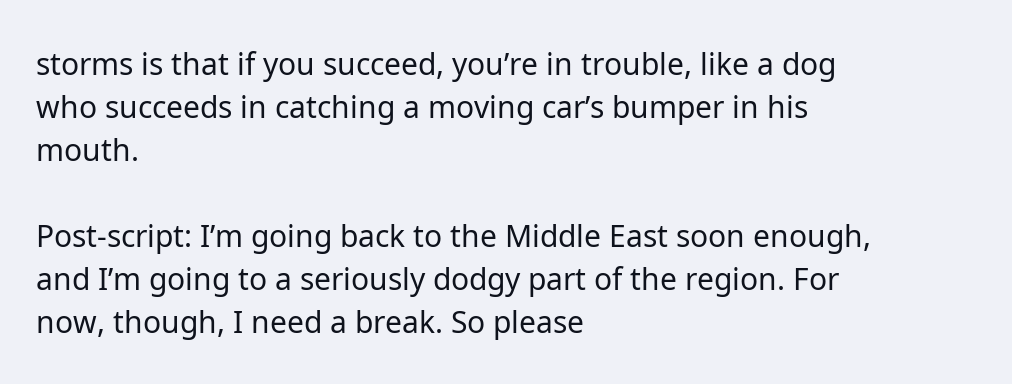storms is that if you succeed, you’re in trouble, like a dog who succeeds in catching a moving car’s bumper in his mouth.

Post-script: I’m going back to the Middle East soon enough, and I’m going to a seriously dodgy part of the region. For now, though, I need a break. So please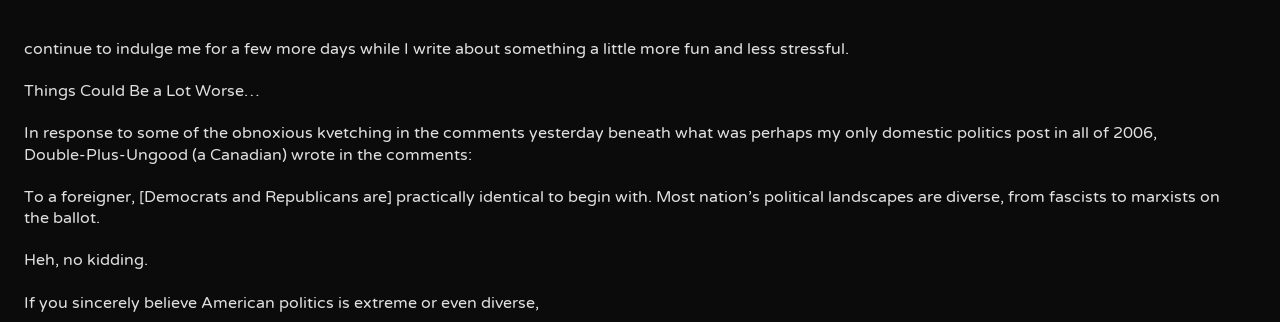continue to indulge me for a few more days while I write about something a little more fun and less stressful.

Things Could Be a Lot Worse…

In response to some of the obnoxious kvetching in the comments yesterday beneath what was perhaps my only domestic politics post in all of 2006, Double-Plus-Ungood (a Canadian) wrote in the comments:

To a foreigner, [Democrats and Republicans are] practically identical to begin with. Most nation’s political landscapes are diverse, from fascists to marxists on the ballot.

Heh, no kidding.

If you sincerely believe American politics is extreme or even diverse,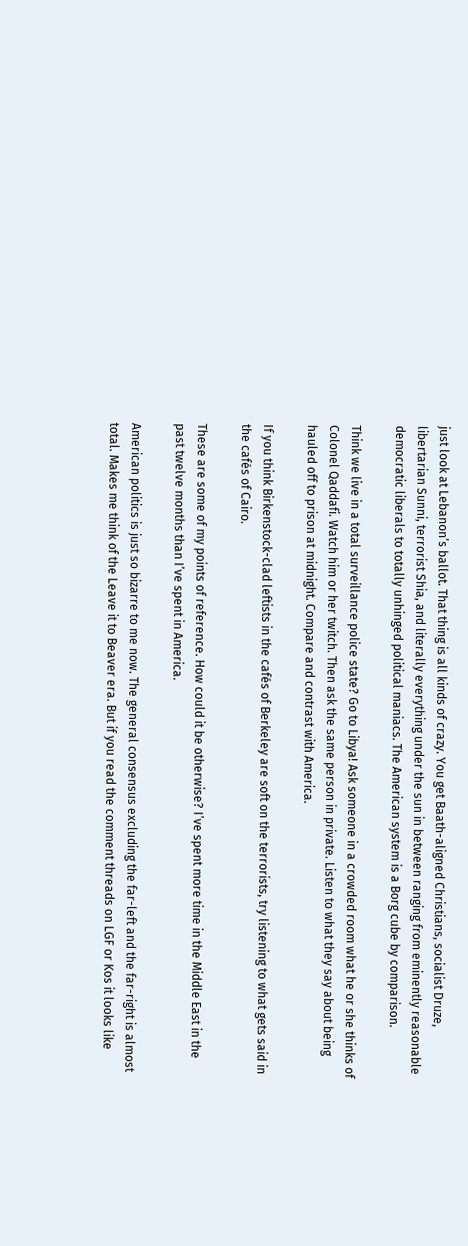just look at Lebanon’s ballot. That thing is all kinds of crazy. You get Baath-aligned Christians, socialist Druze, libertarian Sunni, terrorist Shia, and literally everything under the sun in between ranging from eminently reasonable democratic liberals to totally unhinged political maniacs. The American system is a Borg cube by comparison.

Think we live in a total surveillance police state? Go to Libya! Ask someone in a crowded room what he or she thinks of Colonel Qaddafi. Watch him or her twitch. Then ask the same person in private. Listen to what they say about being hauled off to prison at midnight. Compare and contrast with America.

If you think Birkenstock-clad leftists in the cafés of Berkeley are soft on the terrorists, try listening to what gets said in the cafés of Cairo.

These are some of my points of reference. How could it be otherwise? I’ve spent more time in the Middle East in the past twelve months than I’ve spent in America.

American politics is just so bizarre to me now. The general consensus excluding the far-left and the far-right is almost total. Makes me think of the Leave it to Beaver era. But if you read the comment threads on LGF or Kos it looks like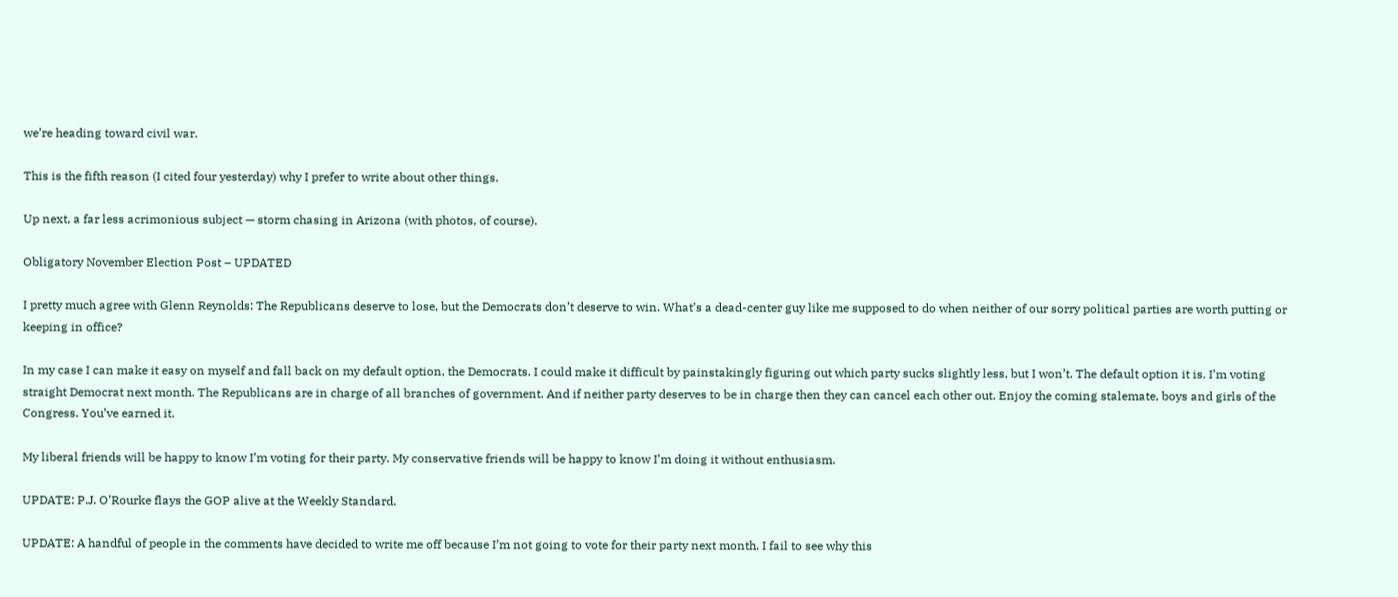we’re heading toward civil war.

This is the fifth reason (I cited four yesterday) why I prefer to write about other things.

Up next, a far less acrimonious subject — storm chasing in Arizona (with photos, of course).

Obligatory November Election Post – UPDATED

I pretty much agree with Glenn Reynolds: The Republicans deserve to lose, but the Democrats don’t deserve to win. What’s a dead-center guy like me supposed to do when neither of our sorry political parties are worth putting or keeping in office?

In my case I can make it easy on myself and fall back on my default option, the Democrats. I could make it difficult by painstakingly figuring out which party sucks slightly less, but I won’t. The default option it is. I’m voting straight Democrat next month. The Republicans are in charge of all branches of government. And if neither party deserves to be in charge then they can cancel each other out. Enjoy the coming stalemate, boys and girls of the Congress. You’ve earned it.

My liberal friends will be happy to know I’m voting for their party. My conservative friends will be happy to know I’m doing it without enthusiasm.

UPDATE: P.J. O’Rourke flays the GOP alive at the Weekly Standard.

UPDATE: A handful of people in the comments have decided to write me off because I’m not going to vote for their party next month. I fail to see why this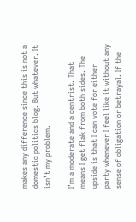makes any difference since this is not a domestic politics blog. But whatever. It isn’t my problem.

I’m a moderate and a centrist. That means I get flak from both sides. The upside is that I can vote for either party whenever I feel like it without any sense of obligation or betrayal. If the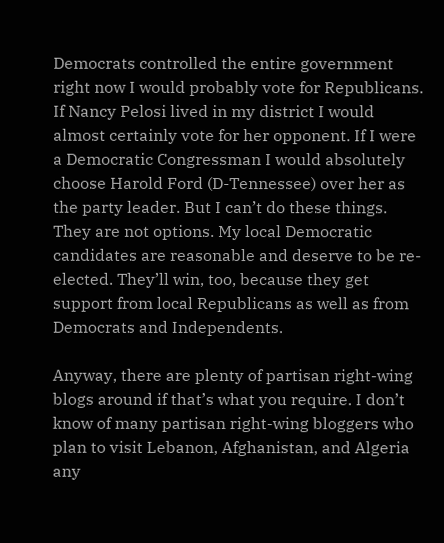Democrats controlled the entire government right now I would probably vote for Republicans. If Nancy Pelosi lived in my district I would almost certainly vote for her opponent. If I were a Democratic Congressman I would absolutely choose Harold Ford (D-Tennessee) over her as the party leader. But I can’t do these things. They are not options. My local Democratic candidates are reasonable and deserve to be re-elected. They’ll win, too, because they get support from local Republicans as well as from Democrats and Independents.

Anyway, there are plenty of partisan right-wing blogs around if that’s what you require. I don’t know of many partisan right-wing bloggers who plan to visit Lebanon, Afghanistan, and Algeria any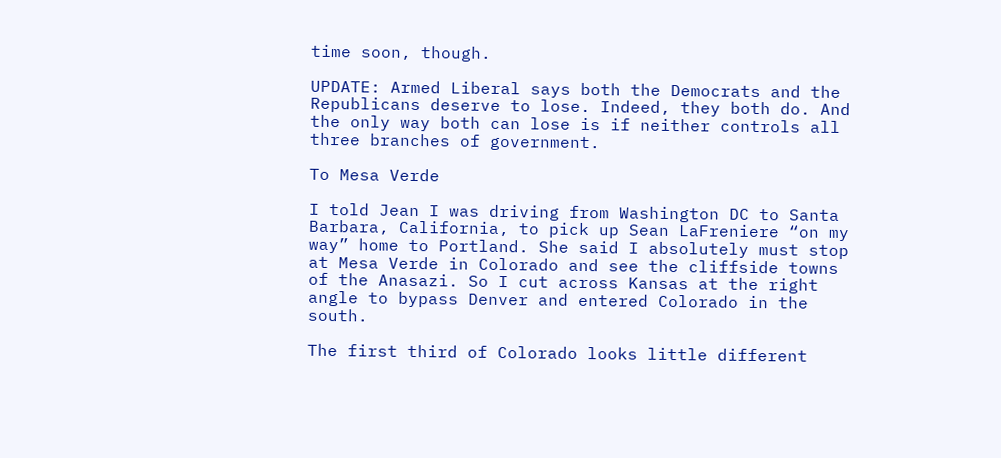time soon, though.

UPDATE: Armed Liberal says both the Democrats and the Republicans deserve to lose. Indeed, they both do. And the only way both can lose is if neither controls all three branches of government.

To Mesa Verde

I told Jean I was driving from Washington DC to Santa Barbara, California, to pick up Sean LaFreniere “on my way” home to Portland. She said I absolutely must stop at Mesa Verde in Colorado and see the cliffside towns of the Anasazi. So I cut across Kansas at the right angle to bypass Denver and entered Colorado in the south.

The first third of Colorado looks little different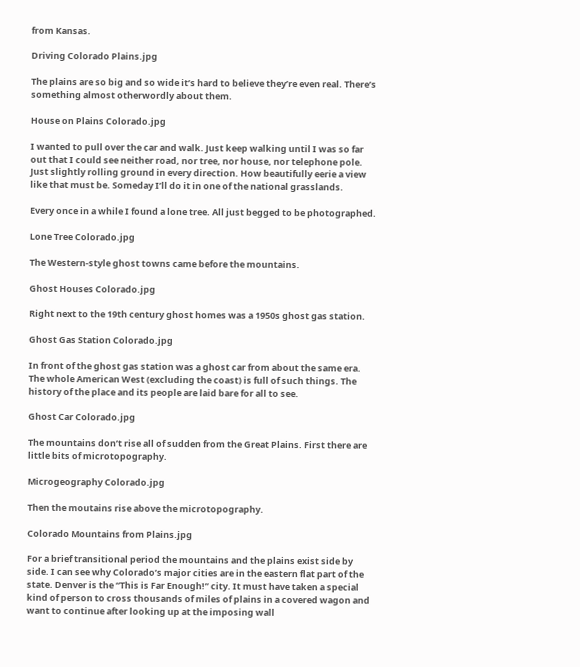from Kansas.

Driving Colorado Plains.jpg

The plains are so big and so wide it’s hard to believe they’re even real. There’s something almost otherwordly about them.

House on Plains Colorado.jpg

I wanted to pull over the car and walk. Just keep walking until I was so far out that I could see neither road, nor tree, nor house, nor telephone pole. Just slightly rolling ground in every direction. How beautifully eerie a view like that must be. Someday I’ll do it in one of the national grasslands.

Every once in a while I found a lone tree. All just begged to be photographed.

Lone Tree Colorado.jpg

The Western-style ghost towns came before the mountains.

Ghost Houses Colorado.jpg

Right next to the 19th century ghost homes was a 1950s ghost gas station.

Ghost Gas Station Colorado.jpg

In front of the ghost gas station was a ghost car from about the same era. The whole American West (excluding the coast) is full of such things. The history of the place and its people are laid bare for all to see.

Ghost Car Colorado.jpg

The mountains don’t rise all of sudden from the Great Plains. First there are little bits of microtopography.

Microgeography Colorado.jpg

Then the moutains rise above the microtopography.

Colorado Mountains from Plains.jpg

For a brief transitional period the mountains and the plains exist side by side. I can see why Colorado’s major cities are in the eastern flat part of the state. Denver is the “This is Far Enough!” city. It must have taken a special kind of person to cross thousands of miles of plains in a covered wagon and want to continue after looking up at the imposing wall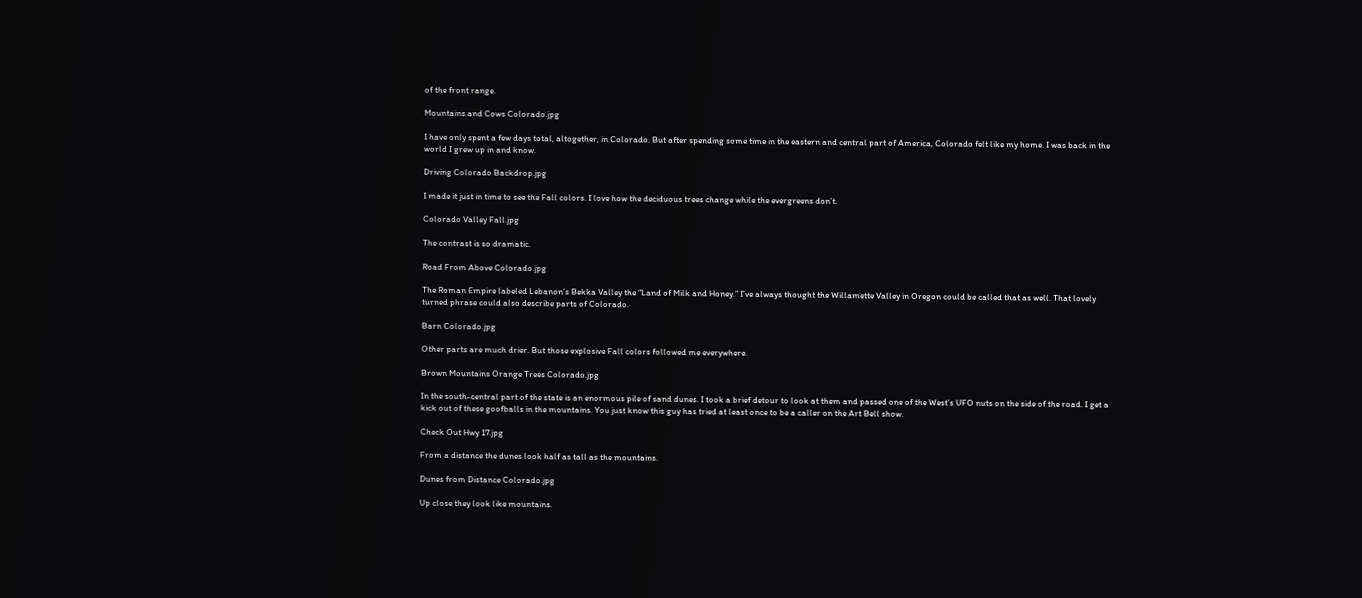of the front range.

Mountains and Cows Colorado.jpg

I have only spent a few days total, altogether, in Colorado. But after spending some time in the eastern and central part of America, Colorado felt like my home. I was back in the world I grew up in and know.

Driving Colorado Backdrop.jpg

I made it just in time to see the Fall colors. I love how the deciduous trees change while the evergreens don’t.

Colorado Valley Fall.jpg

The contrast is so dramatic.

Road From Above Colorado.jpg

The Roman Empire labeled Lebanon’s Bekka Valley the “Land of Milk and Honey.” I’ve always thought the Willamette Valley in Oregon could be called that as well. That lovely turned phrase could also describe parts of Colorado.

Barn Colorado.jpg

Other parts are much drier. But those explosive Fall colors followed me everywhere.

Brown Mountains Orange Trees Colorado.jpg

In the south-central part of the state is an enormous pile of sand dunes. I took a brief detour to look at them and passed one of the West’s UFO nuts on the side of the road. I get a kick out of these goofballs in the mountains. You just know this guy has tried at least once to be a caller on the Art Bell show.

Check Out Hwy 17.jpg

From a distance the dunes look half as tall as the mountains.

Dunes from Distance Colorado.jpg

Up close they look like mountains.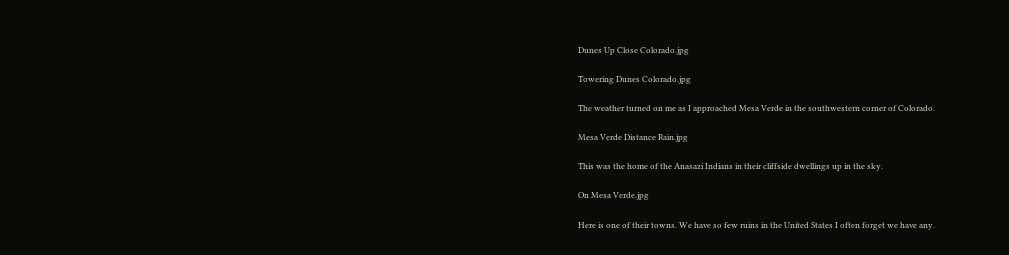Dunes Up Close Colorado.jpg

Towering Dunes Colorado.jpg

The weather turned on me as I approached Mesa Verde in the southwestern corner of Colorado.

Mesa Verde Distance Rain.jpg

This was the home of the Anasazi Indians in their cliffside dwellings up in the sky.

On Mesa Verde.jpg

Here is one of their towns. We have so few ruins in the United States I often forget we have any.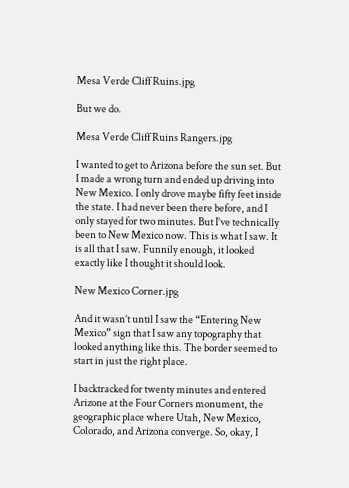Mesa Verde Cliff Ruins.jpg

But we do.

Mesa Verde Cliff Ruins Rangers.jpg

I wanted to get to Arizona before the sun set. But I made a wrong turn and ended up driving into New Mexico. I only drove maybe fifty feet inside the state. I had never been there before, and I only stayed for two minutes. But I’ve technically been to New Mexico now. This is what I saw. It is all that I saw. Funnily enough, it looked exactly like I thought it should look.

New Mexico Corner.jpg

And it wasn’t until I saw the “Entering New Mexico” sign that I saw any topography that looked anything like this. The border seemed to start in just the right place.

I backtracked for twenty minutes and entered Arizone at the Four Corners monument, the geographic place where Utah, New Mexico, Colorado, and Arizona converge. So, okay, I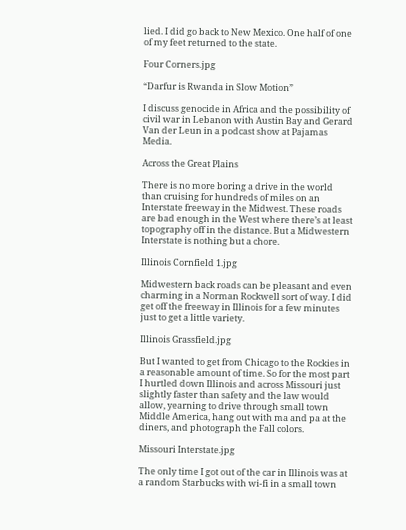lied. I did go back to New Mexico. One half of one of my feet returned to the state.

Four Corners.jpg

“Darfur is Rwanda in Slow Motion”

I discuss genocide in Africa and the possibility of civil war in Lebanon with Austin Bay and Gerard Van der Leun in a podcast show at Pajamas Media.

Across the Great Plains

There is no more boring a drive in the world than cruising for hundreds of miles on an Interstate freeway in the Midwest. These roads are bad enough in the West where there’s at least topography off in the distance. But a Midwestern Interstate is nothing but a chore.

Illinois Cornfield 1.jpg

Midwestern back roads can be pleasant and even charming in a Norman Rockwell sort of way. I did get off the freeway in Illinois for a few minutes just to get a little variety.

Illinois Grassfield.jpg

But I wanted to get from Chicago to the Rockies in a reasonable amount of time. So for the most part I hurtled down Illinois and across Missouri just slightly faster than safety and the law would allow, yearning to drive through small town Middle America, hang out with ma and pa at the diners, and photograph the Fall colors.

Missouri Interstate.jpg

The only time I got out of the car in Illinois was at a random Starbucks with wi-fi in a small town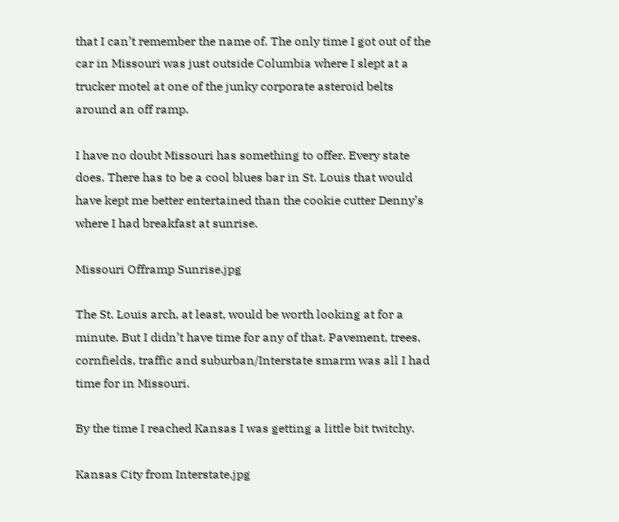that I can’t remember the name of. The only time I got out of the car in Missouri was just outside Columbia where I slept at a trucker motel at one of the junky corporate asteroid belts around an off ramp.

I have no doubt Missouri has something to offer. Every state does. There has to be a cool blues bar in St. Louis that would have kept me better entertained than the cookie cutter Denny’s where I had breakfast at sunrise.

Missouri Offramp Sunrise.jpg

The St. Louis arch, at least, would be worth looking at for a minute. But I didn’t have time for any of that. Pavement, trees, cornfields, traffic and suburban/Interstate smarm was all I had time for in Missouri.

By the time I reached Kansas I was getting a little bit twitchy.

Kansas City from Interstate.jpg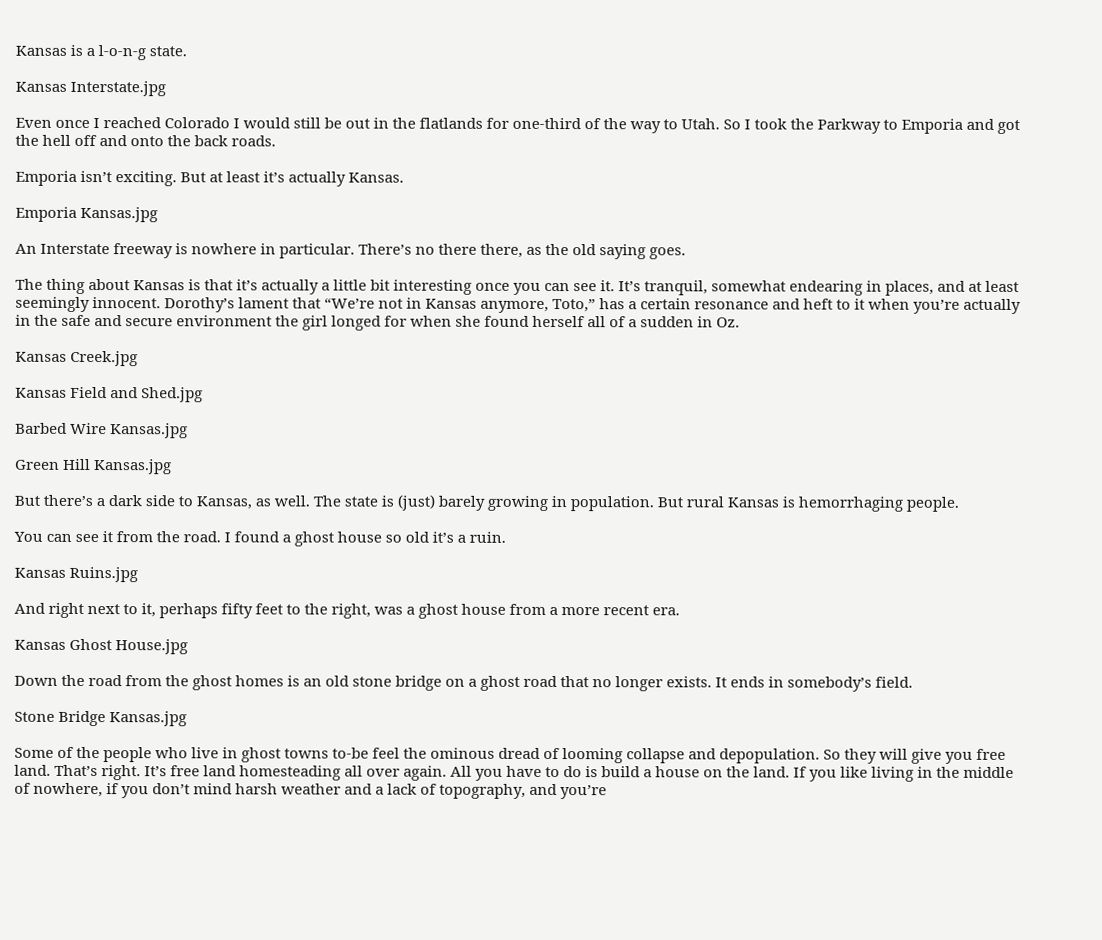Kansas is a l-o-n-g state.

Kansas Interstate.jpg

Even once I reached Colorado I would still be out in the flatlands for one-third of the way to Utah. So I took the Parkway to Emporia and got the hell off and onto the back roads.

Emporia isn’t exciting. But at least it’s actually Kansas.

Emporia Kansas.jpg

An Interstate freeway is nowhere in particular. There’s no there there, as the old saying goes.

The thing about Kansas is that it’s actually a little bit interesting once you can see it. It’s tranquil, somewhat endearing in places, and at least seemingly innocent. Dorothy’s lament that “We’re not in Kansas anymore, Toto,” has a certain resonance and heft to it when you’re actually in the safe and secure environment the girl longed for when she found herself all of a sudden in Oz.

Kansas Creek.jpg

Kansas Field and Shed.jpg

Barbed Wire Kansas.jpg

Green Hill Kansas.jpg

But there’s a dark side to Kansas, as well. The state is (just) barely growing in population. But rural Kansas is hemorrhaging people.

You can see it from the road. I found a ghost house so old it’s a ruin.

Kansas Ruins.jpg

And right next to it, perhaps fifty feet to the right, was a ghost house from a more recent era.

Kansas Ghost House.jpg

Down the road from the ghost homes is an old stone bridge on a ghost road that no longer exists. It ends in somebody’s field.

Stone Bridge Kansas.jpg

Some of the people who live in ghost towns to-be feel the ominous dread of looming collapse and depopulation. So they will give you free land. That’s right. It’s free land homesteading all over again. All you have to do is build a house on the land. If you like living in the middle of nowhere, if you don’t mind harsh weather and a lack of topography, and you’re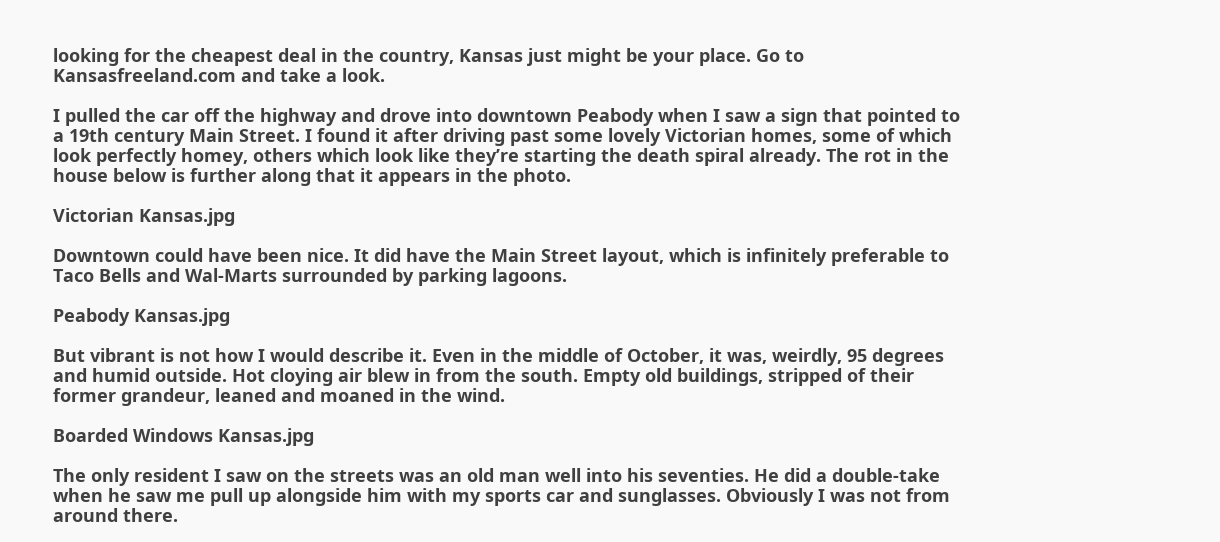looking for the cheapest deal in the country, Kansas just might be your place. Go to Kansasfreeland.com and take a look.

I pulled the car off the highway and drove into downtown Peabody when I saw a sign that pointed to a 19th century Main Street. I found it after driving past some lovely Victorian homes, some of which look perfectly homey, others which look like they’re starting the death spiral already. The rot in the house below is further along that it appears in the photo.

Victorian Kansas.jpg

Downtown could have been nice. It did have the Main Street layout, which is infinitely preferable to Taco Bells and Wal-Marts surrounded by parking lagoons.

Peabody Kansas.jpg

But vibrant is not how I would describe it. Even in the middle of October, it was, weirdly, 95 degrees and humid outside. Hot cloying air blew in from the south. Empty old buildings, stripped of their former grandeur, leaned and moaned in the wind.

Boarded Windows Kansas.jpg

The only resident I saw on the streets was an old man well into his seventies. He did a double-take when he saw me pull up alongside him with my sports car and sunglasses. Obviously I was not from around there.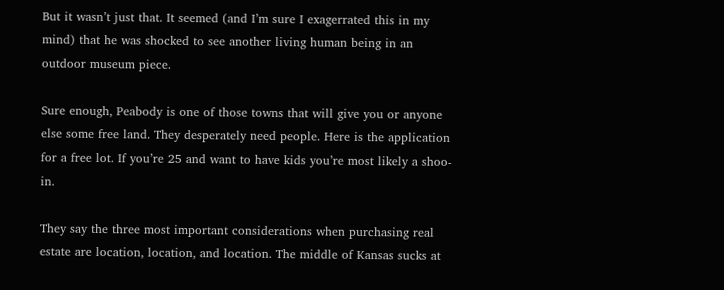But it wasn’t just that. It seemed (and I’m sure I exagerrated this in my mind) that he was shocked to see another living human being in an outdoor museum piece.

Sure enough, Peabody is one of those towns that will give you or anyone else some free land. They desperately need people. Here is the application for a free lot. If you’re 25 and want to have kids you’re most likely a shoo-in.

They say the three most important considerations when purchasing real estate are location, location, and location. The middle of Kansas sucks at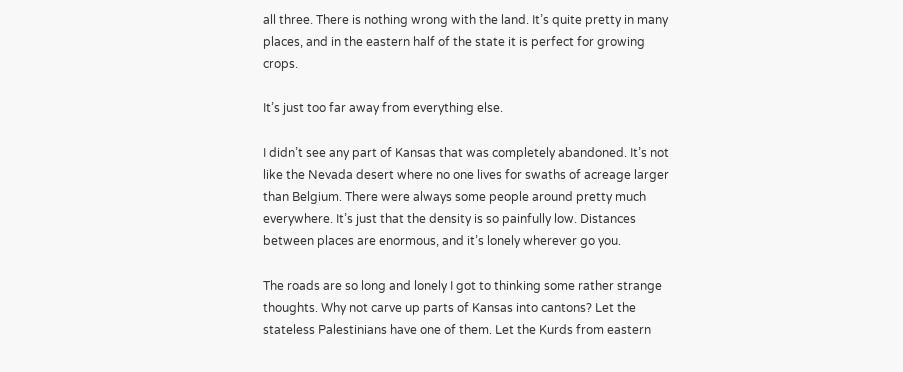all three. There is nothing wrong with the land. It’s quite pretty in many places, and in the eastern half of the state it is perfect for growing crops.

It’s just too far away from everything else.

I didn’t see any part of Kansas that was completely abandoned. It’s not like the Nevada desert where no one lives for swaths of acreage larger than Belgium. There were always some people around pretty much everywhere. It’s just that the density is so painfully low. Distances between places are enormous, and it’s lonely wherever go you.

The roads are so long and lonely I got to thinking some rather strange thoughts. Why not carve up parts of Kansas into cantons? Let the stateless Palestinians have one of them. Let the Kurds from eastern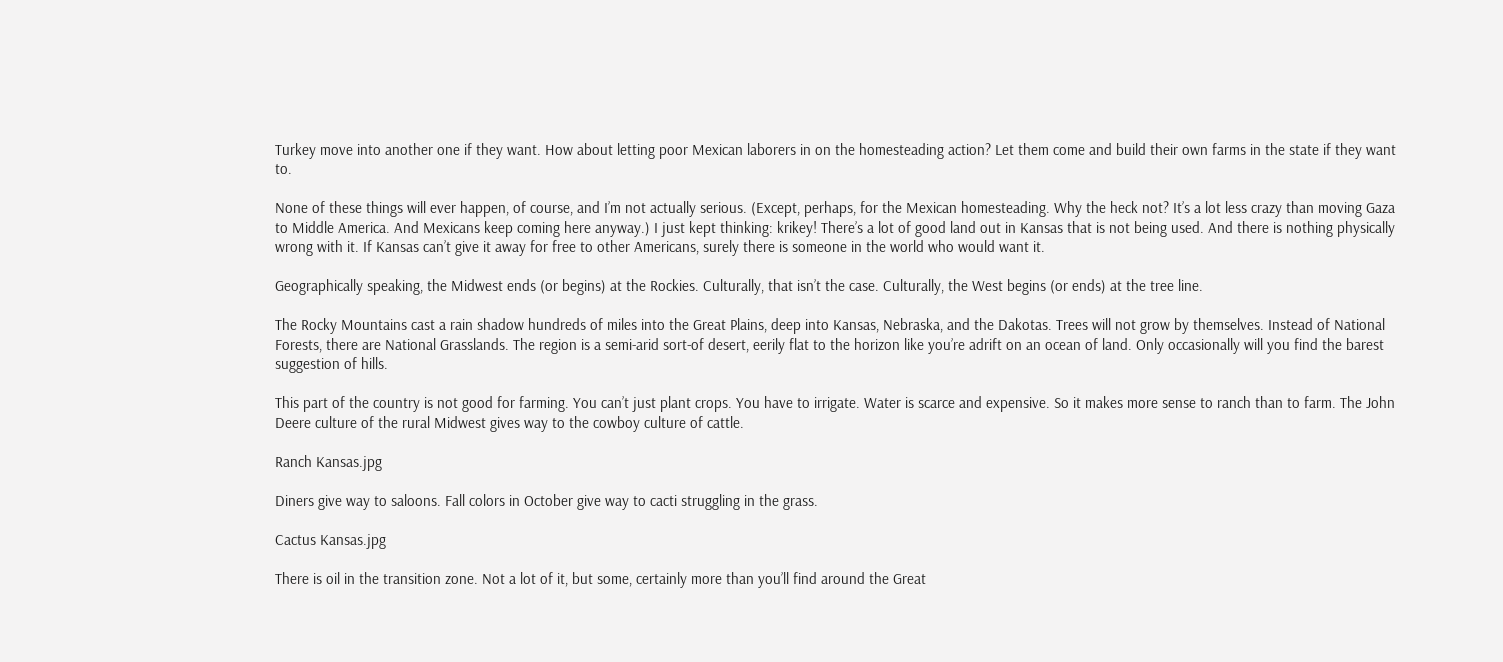Turkey move into another one if they want. How about letting poor Mexican laborers in on the homesteading action? Let them come and build their own farms in the state if they want to.

None of these things will ever happen, of course, and I’m not actually serious. (Except, perhaps, for the Mexican homesteading. Why the heck not? It’s a lot less crazy than moving Gaza to Middle America. And Mexicans keep coming here anyway.) I just kept thinking: krikey! There’s a lot of good land out in Kansas that is not being used. And there is nothing physically wrong with it. If Kansas can’t give it away for free to other Americans, surely there is someone in the world who would want it.

Geographically speaking, the Midwest ends (or begins) at the Rockies. Culturally, that isn’t the case. Culturally, the West begins (or ends) at the tree line.

The Rocky Mountains cast a rain shadow hundreds of miles into the Great Plains, deep into Kansas, Nebraska, and the Dakotas. Trees will not grow by themselves. Instead of National Forests, there are National Grasslands. The region is a semi-arid sort-of desert, eerily flat to the horizon like you’re adrift on an ocean of land. Only occasionally will you find the barest suggestion of hills.

This part of the country is not good for farming. You can’t just plant crops. You have to irrigate. Water is scarce and expensive. So it makes more sense to ranch than to farm. The John Deere culture of the rural Midwest gives way to the cowboy culture of cattle.

Ranch Kansas.jpg

Diners give way to saloons. Fall colors in October give way to cacti struggling in the grass.

Cactus Kansas.jpg

There is oil in the transition zone. Not a lot of it, but some, certainly more than you’ll find around the Great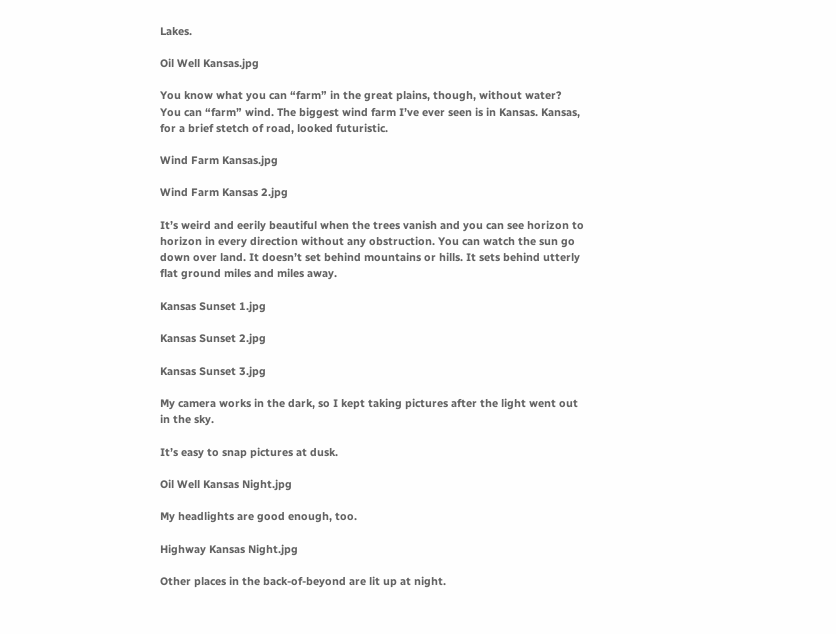Lakes.

Oil Well Kansas.jpg

You know what you can “farm” in the great plains, though, without water? You can “farm” wind. The biggest wind farm I’ve ever seen is in Kansas. Kansas, for a brief stetch of road, looked futuristic.

Wind Farm Kansas.jpg

Wind Farm Kansas 2.jpg

It’s weird and eerily beautiful when the trees vanish and you can see horizon to horizon in every direction without any obstruction. You can watch the sun go down over land. It doesn’t set behind mountains or hills. It sets behind utterly flat ground miles and miles away.

Kansas Sunset 1.jpg

Kansas Sunset 2.jpg

Kansas Sunset 3.jpg

My camera works in the dark, so I kept taking pictures after the light went out in the sky.

It’s easy to snap pictures at dusk.

Oil Well Kansas Night.jpg

My headlights are good enough, too.

Highway Kansas Night.jpg

Other places in the back-of-beyond are lit up at night.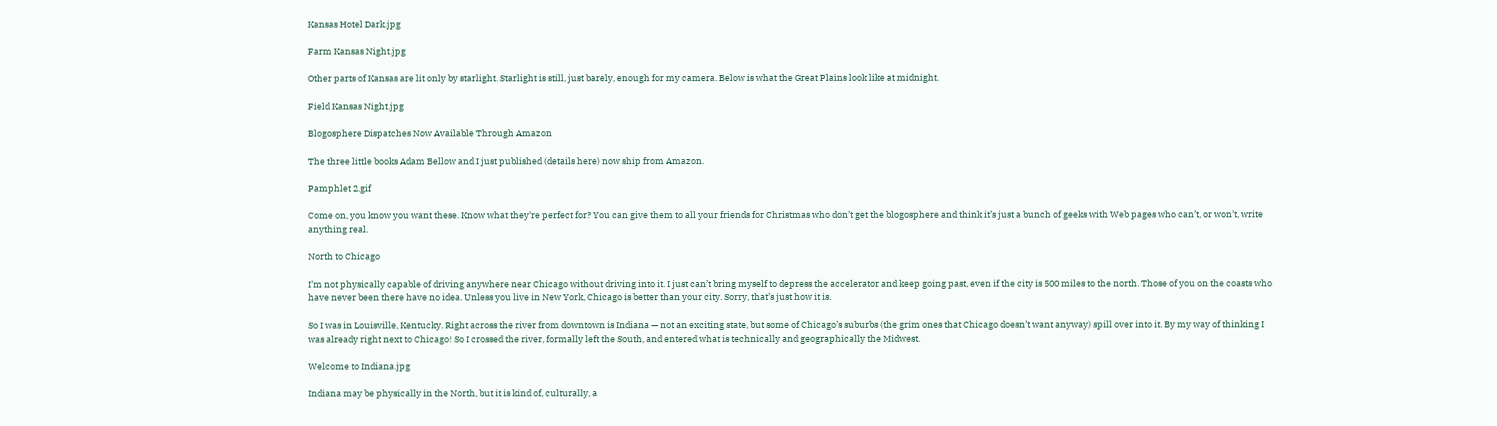Kansas Hotel Dark.jpg

Farm Kansas Night.jpg

Other parts of Kansas are lit only by starlight. Starlight is still, just barely, enough for my camera. Below is what the Great Plains look like at midnight.

Field Kansas Night.jpg

Blogosphere Dispatches Now Available Through Amazon

The three little books Adam Bellow and I just published (details here) now ship from Amazon.

Pamphlet 2.gif

Come on, you know you want these. Know what they’re perfect for? You can give them to all your friends for Christmas who don’t get the blogosphere and think it’s just a bunch of geeks with Web pages who can’t, or won’t, write anything real.

North to Chicago

I’m not physically capable of driving anywhere near Chicago without driving into it. I just can’t bring myself to depress the accelerator and keep going past, even if the city is 500 miles to the north. Those of you on the coasts who have never been there have no idea. Unless you live in New York, Chicago is better than your city. Sorry, that’s just how it is.

So I was in Louisville, Kentucky. Right across the river from downtown is Indiana — not an exciting state, but some of Chicago’s suburbs (the grim ones that Chicago doesn’t want anyway) spill over into it. By my way of thinking I was already right next to Chicago! So I crossed the river, formally left the South, and entered what is technically and geographically the Midwest.

Welcome to Indiana.jpg

Indiana may be physically in the North, but it is kind of, culturally, a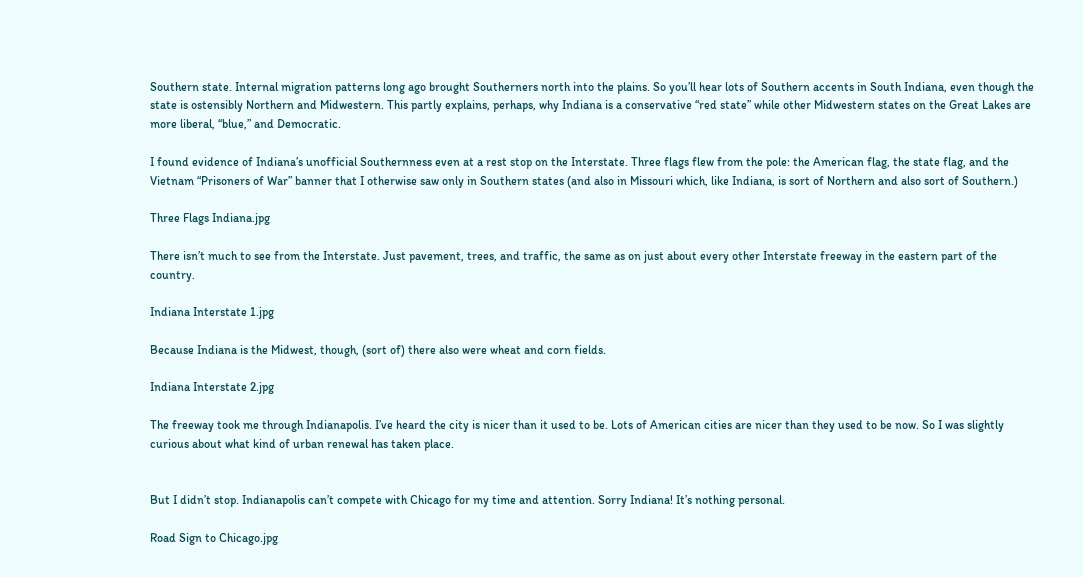Southern state. Internal migration patterns long ago brought Southerners north into the plains. So you’ll hear lots of Southern accents in South Indiana, even though the state is ostensibly Northern and Midwestern. This partly explains, perhaps, why Indiana is a conservative “red state” while other Midwestern states on the Great Lakes are more liberal, “blue,” and Democratic.

I found evidence of Indiana’s unofficial Southernness even at a rest stop on the Interstate. Three flags flew from the pole: the American flag, the state flag, and the Vietnam “Prisoners of War” banner that I otherwise saw only in Southern states (and also in Missouri which, like Indiana, is sort of Northern and also sort of Southern.)

Three Flags Indiana.jpg

There isn’t much to see from the Interstate. Just pavement, trees, and traffic, the same as on just about every other Interstate freeway in the eastern part of the country.

Indiana Interstate 1.jpg

Because Indiana is the Midwest, though, (sort of) there also were wheat and corn fields.

Indiana Interstate 2.jpg

The freeway took me through Indianapolis. I’ve heard the city is nicer than it used to be. Lots of American cities are nicer than they used to be now. So I was slightly curious about what kind of urban renewal has taken place.


But I didn’t stop. Indianapolis can’t compete with Chicago for my time and attention. Sorry Indiana! It’s nothing personal.

Road Sign to Chicago.jpg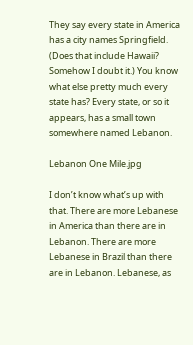They say every state in America has a city names Springfield. (Does that include Hawaii? Somehow I doubt it.) You know what else pretty much every state has? Every state, or so it appears, has a small town somewhere named Lebanon.

Lebanon One Mile.jpg

I don’t know what’s up with that. There are more Lebanese in America than there are in Lebanon. There are more Lebanese in Brazil than there are in Lebanon. Lebanese, as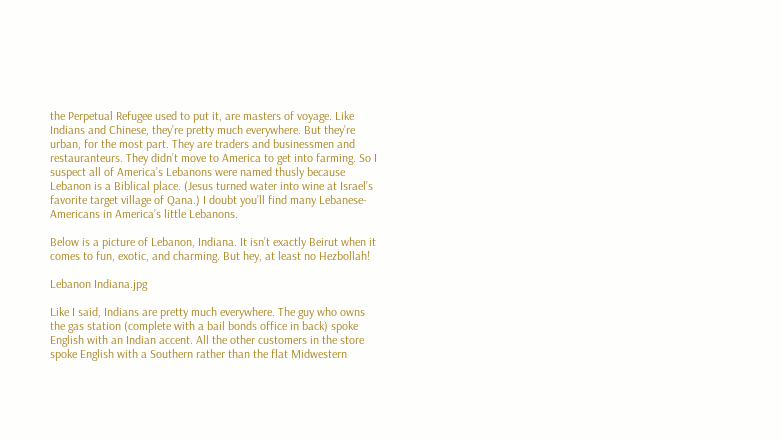the Perpetual Refugee used to put it, are masters of voyage. Like Indians and Chinese, they’re pretty much everywhere. But they’re urban, for the most part. They are traders and businessmen and restauranteurs. They didn’t move to America to get into farming. So I suspect all of America’s Lebanons were named thusly because Lebanon is a Biblical place. (Jesus turned water into wine at Israel’s favorite target village of Qana.) I doubt you’ll find many Lebanese-Americans in America’s little Lebanons.

Below is a picture of Lebanon, Indiana. It isn’t exactly Beirut when it comes to fun, exotic, and charming. But hey, at least no Hezbollah!

Lebanon Indiana.jpg

Like I said, Indians are pretty much everywhere. The guy who owns the gas station (complete with a bail bonds office in back) spoke English with an Indian accent. All the other customers in the store spoke English with a Southern rather than the flat Midwestern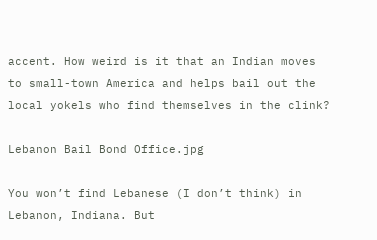accent. How weird is it that an Indian moves to small-town America and helps bail out the local yokels who find themselves in the clink?

Lebanon Bail Bond Office.jpg

You won’t find Lebanese (I don’t think) in Lebanon, Indiana. But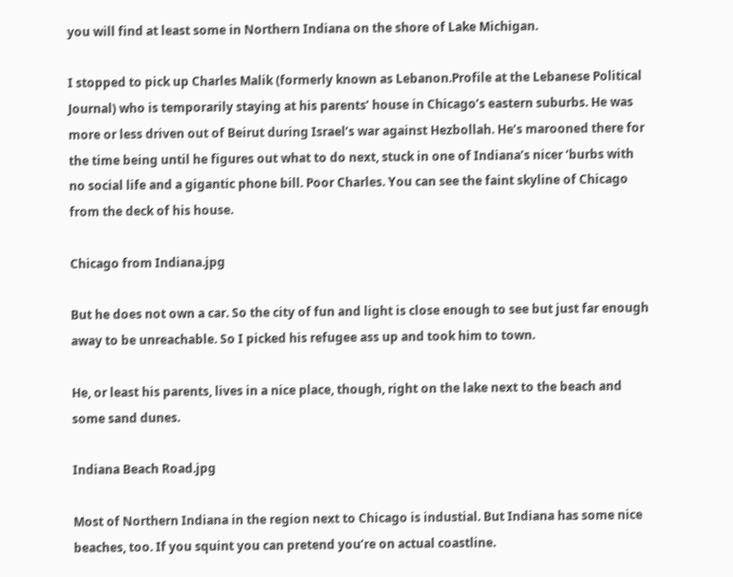you will find at least some in Northern Indiana on the shore of Lake Michigan.

I stopped to pick up Charles Malik (formerly known as Lebanon.Profile at the Lebanese Political Journal) who is temporarily staying at his parents’ house in Chicago’s eastern suburbs. He was more or less driven out of Beirut during Israel’s war against Hezbollah. He’s marooned there for the time being until he figures out what to do next, stuck in one of Indiana’s nicer ‘burbs with no social life and a gigantic phone bill. Poor Charles. You can see the faint skyline of Chicago from the deck of his house.

Chicago from Indiana.jpg

But he does not own a car. So the city of fun and light is close enough to see but just far enough away to be unreachable. So I picked his refugee ass up and took him to town.

He, or least his parents, lives in a nice place, though, right on the lake next to the beach and some sand dunes.

Indiana Beach Road.jpg

Most of Northern Indiana in the region next to Chicago is industial. But Indiana has some nice beaches, too. If you squint you can pretend you’re on actual coastline.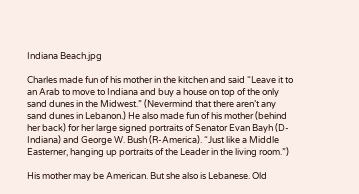Indiana Beach.jpg

Charles made fun of his mother in the kitchen and said “Leave it to an Arab to move to Indiana and buy a house on top of the only sand dunes in the Midwest.” (Nevermind that there aren’t any sand dunes in Lebanon.) He also made fun of his mother (behind her back) for her large signed portraits of Senator Evan Bayh (D-Indiana) and George W. Bush (R-America). “Just like a Middle Easterner, hanging up portraits of the Leader in the living room.”)

His mother may be American. But she also is Lebanese. Old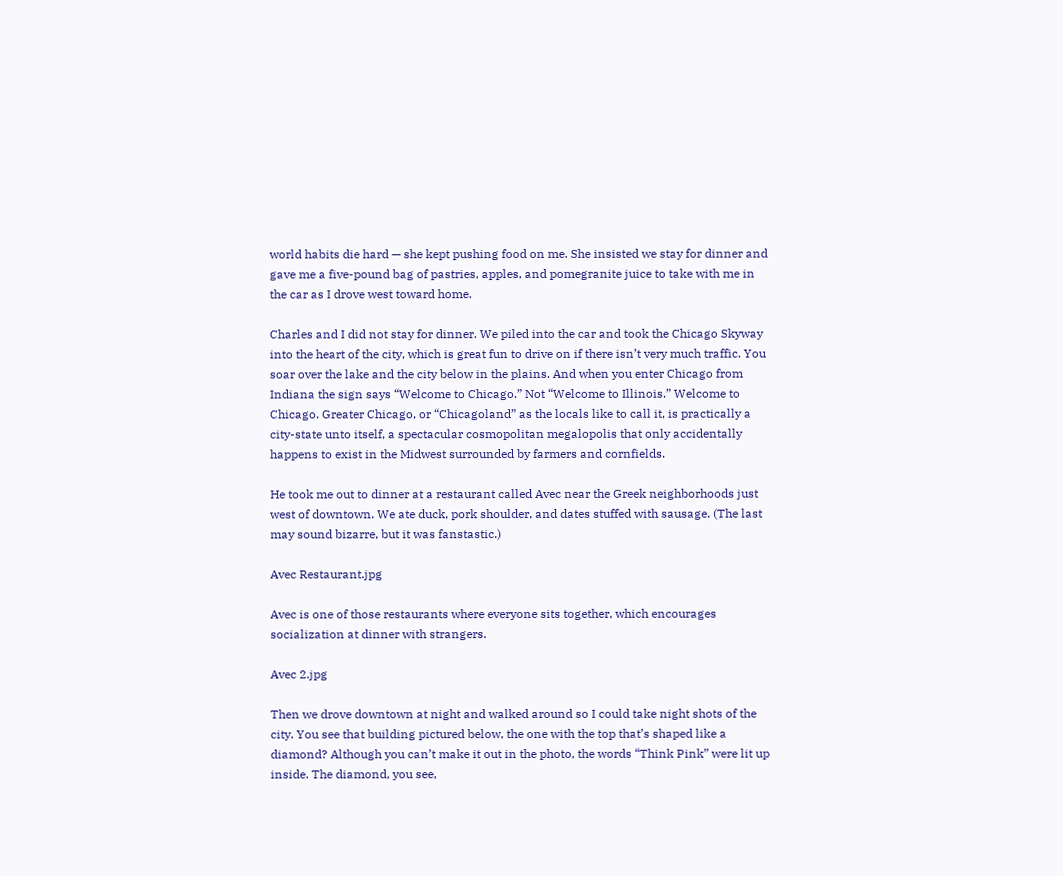world habits die hard — she kept pushing food on me. She insisted we stay for dinner and gave me a five-pound bag of pastries, apples, and pomegranite juice to take with me in the car as I drove west toward home.

Charles and I did not stay for dinner. We piled into the car and took the Chicago Skyway into the heart of the city, which is great fun to drive on if there isn’t very much traffic. You soar over the lake and the city below in the plains. And when you enter Chicago from Indiana the sign says “Welcome to Chicago.” Not “Welcome to Illinois.” Welcome to Chicago. Greater Chicago, or “Chicagoland” as the locals like to call it, is practically a city-state unto itself, a spectacular cosmopolitan megalopolis that only accidentally happens to exist in the Midwest surrounded by farmers and cornfields.

He took me out to dinner at a restaurant called Avec near the Greek neighborhoods just west of downtown. We ate duck, pork shoulder, and dates stuffed with sausage. (The last may sound bizarre, but it was fanstastic.)

Avec Restaurant.jpg

Avec is one of those restaurants where everyone sits together, which encourages socialization at dinner with strangers.

Avec 2.jpg

Then we drove downtown at night and walked around so I could take night shots of the city. You see that building pictured below, the one with the top that’s shaped like a diamond? Although you can’t make it out in the photo, the words “Think Pink” were lit up inside. The diamond, you see,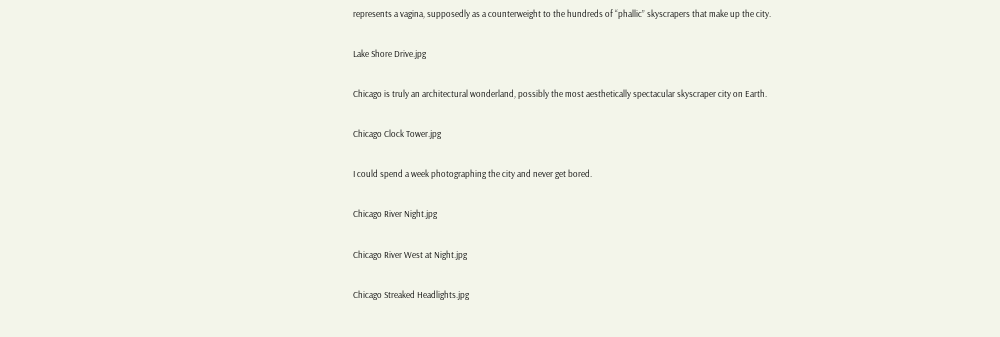represents a vagina, supposedly as a counterweight to the hundreds of “phallic” skyscrapers that make up the city.

Lake Shore Drive.jpg

Chicago is truly an architectural wonderland, possibly the most aesthetically spectacular skyscraper city on Earth.

Chicago Clock Tower.jpg

I could spend a week photographing the city and never get bored.

Chicago River Night.jpg

Chicago River West at Night.jpg

Chicago Streaked Headlights.jpg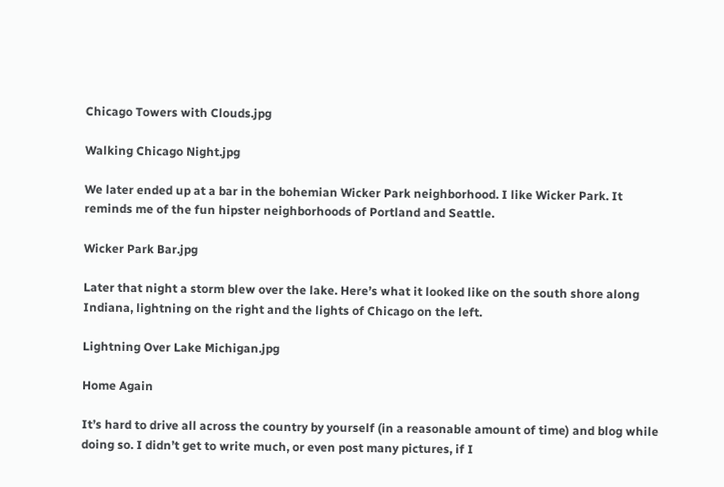Chicago Towers with Clouds.jpg

Walking Chicago Night.jpg

We later ended up at a bar in the bohemian Wicker Park neighborhood. I like Wicker Park. It reminds me of the fun hipster neighborhoods of Portland and Seattle.

Wicker Park Bar.jpg

Later that night a storm blew over the lake. Here’s what it looked like on the south shore along Indiana, lightning on the right and the lights of Chicago on the left.

Lightning Over Lake Michigan.jpg

Home Again

It’s hard to drive all across the country by yourself (in a reasonable amount of time) and blog while doing so. I didn’t get to write much, or even post many pictures, if I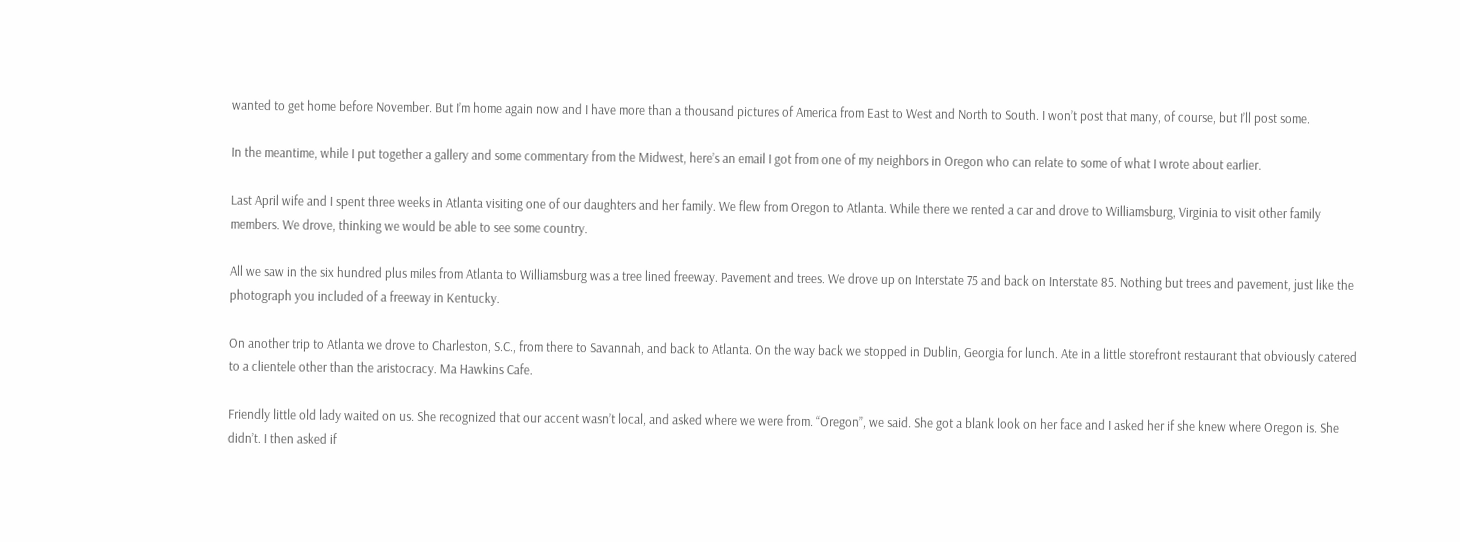wanted to get home before November. But I’m home again now and I have more than a thousand pictures of America from East to West and North to South. I won’t post that many, of course, but I’ll post some.

In the meantime, while I put together a gallery and some commentary from the Midwest, here’s an email I got from one of my neighbors in Oregon who can relate to some of what I wrote about earlier.

Last April wife and I spent three weeks in Atlanta visiting one of our daughters and her family. We flew from Oregon to Atlanta. While there we rented a car and drove to Williamsburg, Virginia to visit other family members. We drove, thinking we would be able to see some country.

All we saw in the six hundred plus miles from Atlanta to Williamsburg was a tree lined freeway. Pavement and trees. We drove up on Interstate 75 and back on Interstate 85. Nothing but trees and pavement, just like the photograph you included of a freeway in Kentucky.

On another trip to Atlanta we drove to Charleston, S.C., from there to Savannah, and back to Atlanta. On the way back we stopped in Dublin, Georgia for lunch. Ate in a little storefront restaurant that obviously catered to a clientele other than the aristocracy. Ma Hawkins Cafe.

Friendly little old lady waited on us. She recognized that our accent wasn’t local, and asked where we were from. “Oregon”, we said. She got a blank look on her face and I asked her if she knew where Oregon is. She didn’t. I then asked if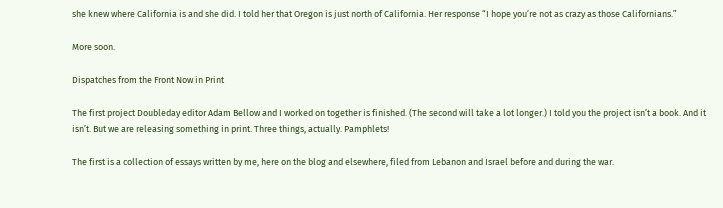she knew where California is and she did. I told her that Oregon is just north of California. Her response “I hope you’re not as crazy as those Californians.”

More soon.

Dispatches from the Front Now in Print

The first project Doubleday editor Adam Bellow and I worked on together is finished. (The second will take a lot longer.) I told you the project isn’t a book. And it isn’t. But we are releasing something in print. Three things, actually. Pamphlets!

The first is a collection of essays written by me, here on the blog and elsewhere, filed from Lebanon and Israel before and during the war.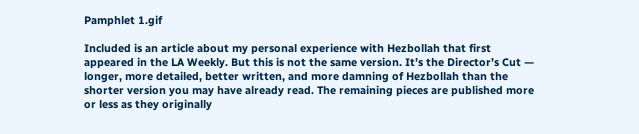Pamphlet 1.gif

Included is an article about my personal experience with Hezbollah that first appeared in the LA Weekly. But this is not the same version. It’s the Director’s Cut — longer, more detailed, better written, and more damning of Hezbollah than the shorter version you may have already read. The remaining pieces are published more or less as they originally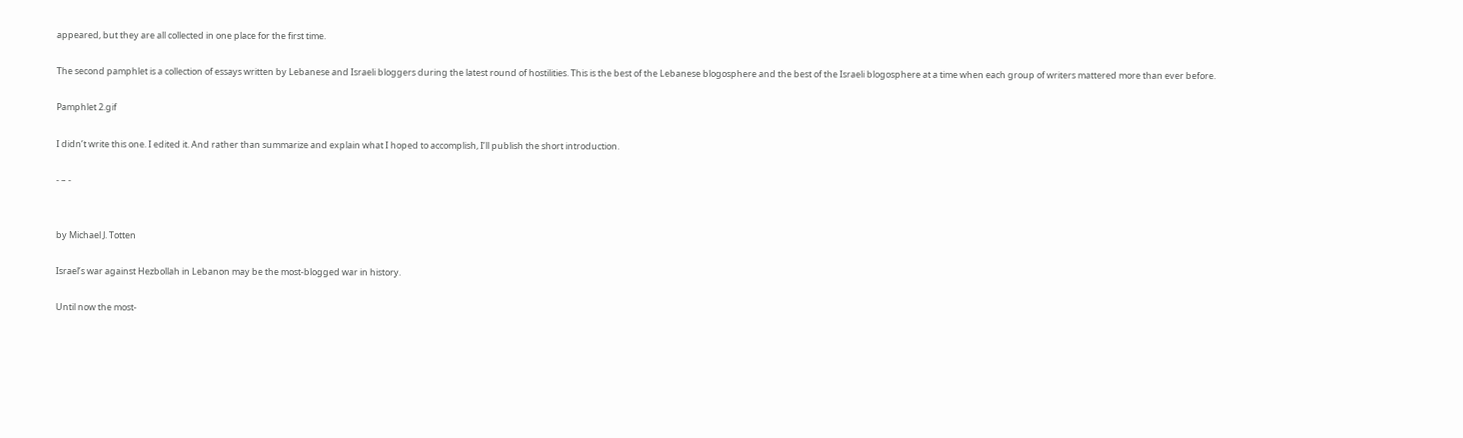appeared, but they are all collected in one place for the first time.

The second pamphlet is a collection of essays written by Lebanese and Israeli bloggers during the latest round of hostilities. This is the best of the Lebanese blogosphere and the best of the Israeli blogosphere at a time when each group of writers mattered more than ever before.

Pamphlet 2.gif

I didn’t write this one. I edited it. And rather than summarize and explain what I hoped to accomplish, I’ll publish the short introduction.

- – -


by Michael J. Totten

Israel’s war against Hezbollah in Lebanon may be the most-blogged war in history.

Until now the most-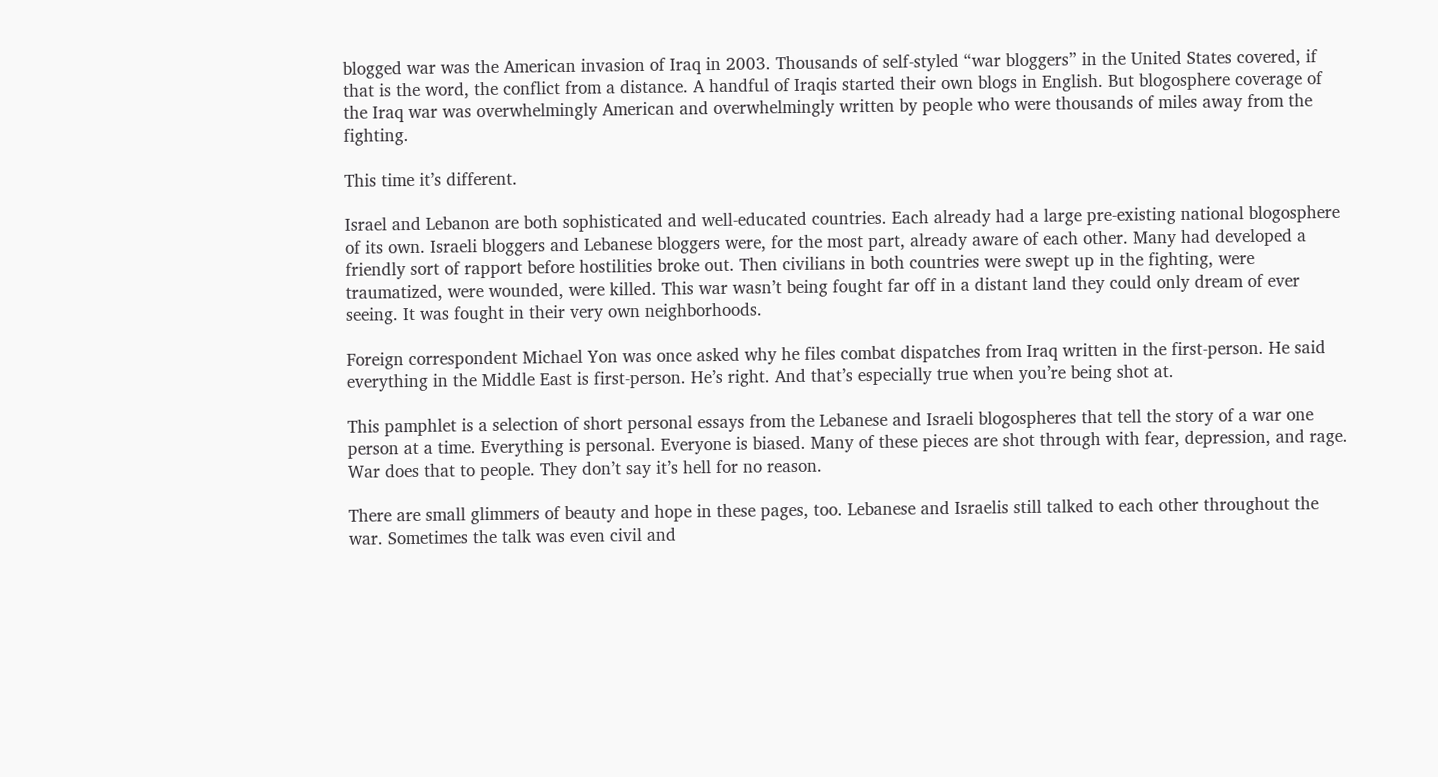blogged war was the American invasion of Iraq in 2003. Thousands of self-styled “war bloggers” in the United States covered, if that is the word, the conflict from a distance. A handful of Iraqis started their own blogs in English. But blogosphere coverage of the Iraq war was overwhelmingly American and overwhelmingly written by people who were thousands of miles away from the fighting.

This time it’s different.

Israel and Lebanon are both sophisticated and well-educated countries. Each already had a large pre-existing national blogosphere of its own. Israeli bloggers and Lebanese bloggers were, for the most part, already aware of each other. Many had developed a friendly sort of rapport before hostilities broke out. Then civilians in both countries were swept up in the fighting, were traumatized, were wounded, were killed. This war wasn’t being fought far off in a distant land they could only dream of ever seeing. It was fought in their very own neighborhoods.

Foreign correspondent Michael Yon was once asked why he files combat dispatches from Iraq written in the first-person. He said everything in the Middle East is first-person. He’s right. And that’s especially true when you’re being shot at.

This pamphlet is a selection of short personal essays from the Lebanese and Israeli blogospheres that tell the story of a war one person at a time. Everything is personal. Everyone is biased. Many of these pieces are shot through with fear, depression, and rage. War does that to people. They don’t say it’s hell for no reason.

There are small glimmers of beauty and hope in these pages, too. Lebanese and Israelis still talked to each other throughout the war. Sometimes the talk was even civil and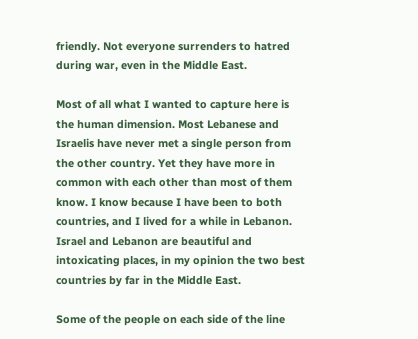friendly. Not everyone surrenders to hatred during war, even in the Middle East.

Most of all what I wanted to capture here is the human dimension. Most Lebanese and Israelis have never met a single person from the other country. Yet they have more in common with each other than most of them know. I know because I have been to both countries, and I lived for a while in Lebanon. Israel and Lebanon are beautiful and intoxicating places, in my opinion the two best countries by far in the Middle East.

Some of the people on each side of the line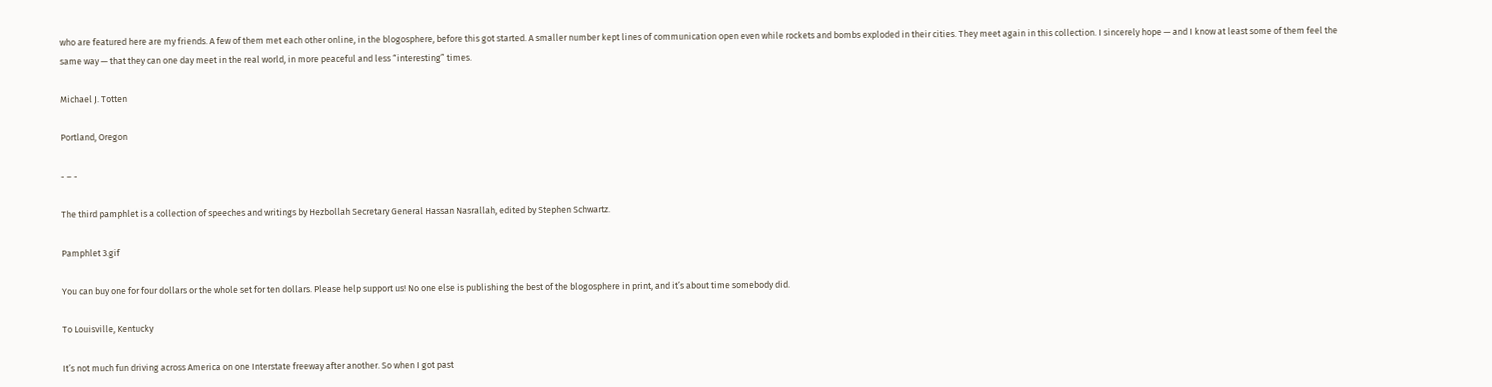who are featured here are my friends. A few of them met each other online, in the blogosphere, before this got started. A smaller number kept lines of communication open even while rockets and bombs exploded in their cities. They meet again in this collection. I sincerely hope — and I know at least some of them feel the same way — that they can one day meet in the real world, in more peaceful and less “interesting” times.

Michael J. Totten

Portland, Oregon

- – -

The third pamphlet is a collection of speeches and writings by Hezbollah Secretary General Hassan Nasrallah, edited by Stephen Schwartz.

Pamphlet 3.gif

You can buy one for four dollars or the whole set for ten dollars. Please help support us! No one else is publishing the best of the blogosphere in print, and it’s about time somebody did.

To Louisville, Kentucky

It’s not much fun driving across America on one Interstate freeway after another. So when I got past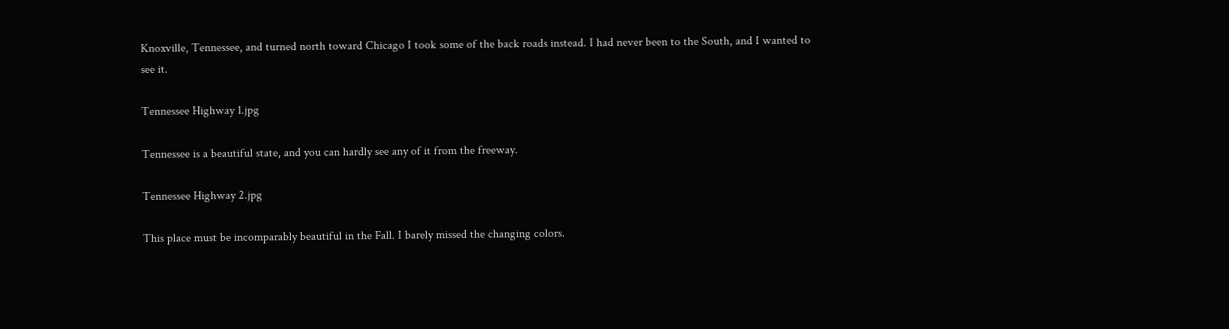Knoxville, Tennessee, and turned north toward Chicago I took some of the back roads instead. I had never been to the South, and I wanted to see it.

Tennessee Highway 1.jpg

Tennessee is a beautiful state, and you can hardly see any of it from the freeway.

Tennessee Highway 2.jpg

This place must be incomparably beautiful in the Fall. I barely missed the changing colors.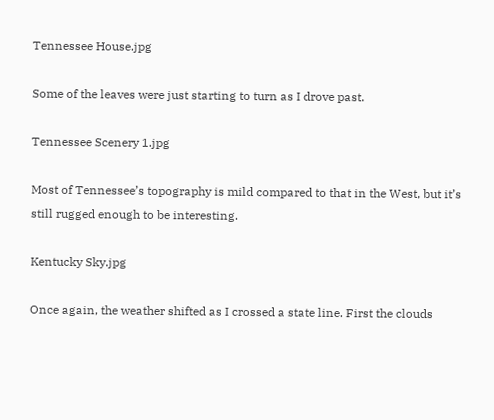Tennessee House.jpg

Some of the leaves were just starting to turn as I drove past.

Tennessee Scenery 1.jpg

Most of Tennessee’s topography is mild compared to that in the West, but it’s still rugged enough to be interesting.

Kentucky Sky.jpg

Once again, the weather shifted as I crossed a state line. First the clouds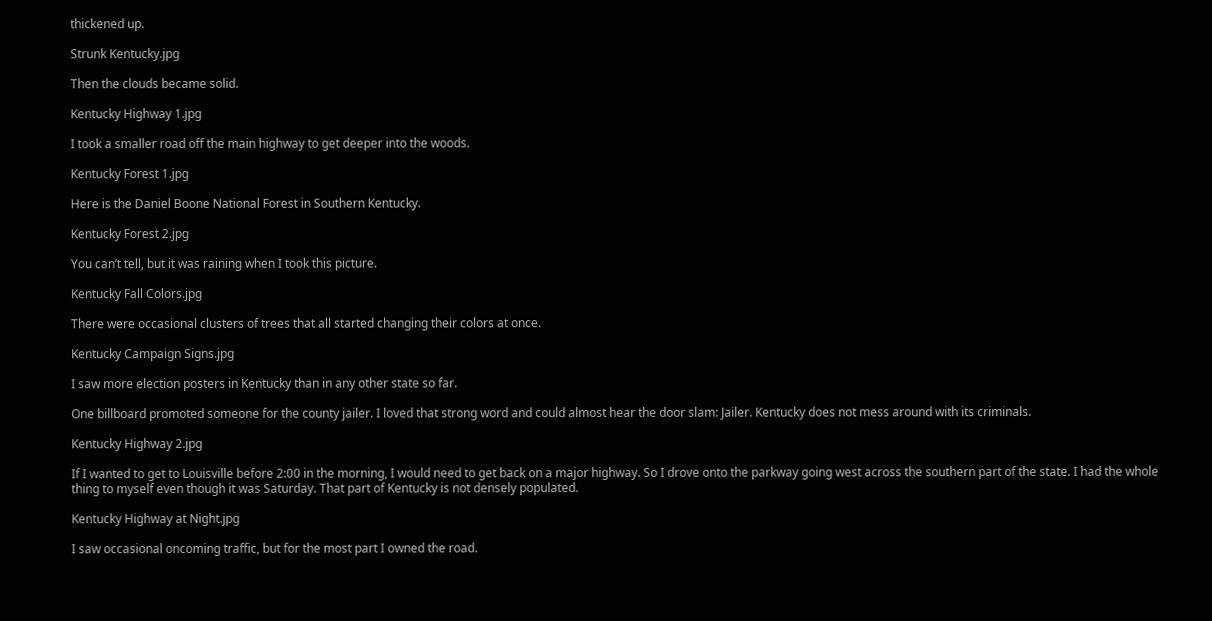thickened up.

Strunk Kentucky.jpg

Then the clouds became solid.

Kentucky Highway 1.jpg

I took a smaller road off the main highway to get deeper into the woods.

Kentucky Forest 1.jpg

Here is the Daniel Boone National Forest in Southern Kentucky.

Kentucky Forest 2.jpg

You can’t tell, but it was raining when I took this picture.

Kentucky Fall Colors.jpg

There were occasional clusters of trees that all started changing their colors at once.

Kentucky Campaign Signs.jpg

I saw more election posters in Kentucky than in any other state so far.

One billboard promoted someone for the county jailer. I loved that strong word and could almost hear the door slam: Jailer. Kentucky does not mess around with its criminals.

Kentucky Highway 2.jpg

If I wanted to get to Louisville before 2:00 in the morning, I would need to get back on a major highway. So I drove onto the parkway going west across the southern part of the state. I had the whole thing to myself even though it was Saturday. That part of Kentucky is not densely populated.

Kentucky Highway at Night.jpg

I saw occasional oncoming traffic, but for the most part I owned the road.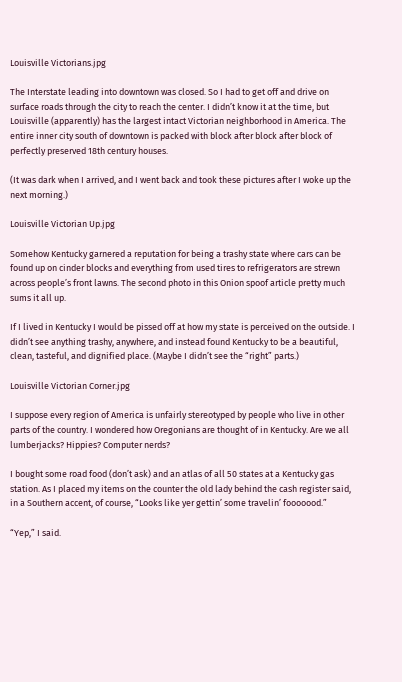Louisville Victorians.jpg

The Interstate leading into downtown was closed. So I had to get off and drive on surface roads through the city to reach the center. I didn’t know it at the time, but Louisville (apparently) has the largest intact Victorian neighborhood in America. The entire inner city south of downtown is packed with block after block after block of perfectly preserved 18th century houses.

(It was dark when I arrived, and I went back and took these pictures after I woke up the next morning.)

Louisville Victorian Up.jpg

Somehow Kentucky garnered a reputation for being a trashy state where cars can be found up on cinder blocks and everything from used tires to refrigerators are strewn across people’s front lawns. The second photo in this Onion spoof article pretty much sums it all up.

If I lived in Kentucky I would be pissed off at how my state is perceived on the outside. I didn’t see anything trashy, anywhere, and instead found Kentucky to be a beautiful, clean, tasteful, and dignified place. (Maybe I didn’t see the “right” parts.)

Louisville Victorian Corner.jpg

I suppose every region of America is unfairly stereotyped by people who live in other parts of the country. I wondered how Oregonians are thought of in Kentucky. Are we all lumberjacks? Hippies? Computer nerds?

I bought some road food (don’t ask) and an atlas of all 50 states at a Kentucky gas station. As I placed my items on the counter the old lady behind the cash register said, in a Southern accent, of course, “Looks like yer gettin’ some travelin’ fooooood.”

“Yep,” I said.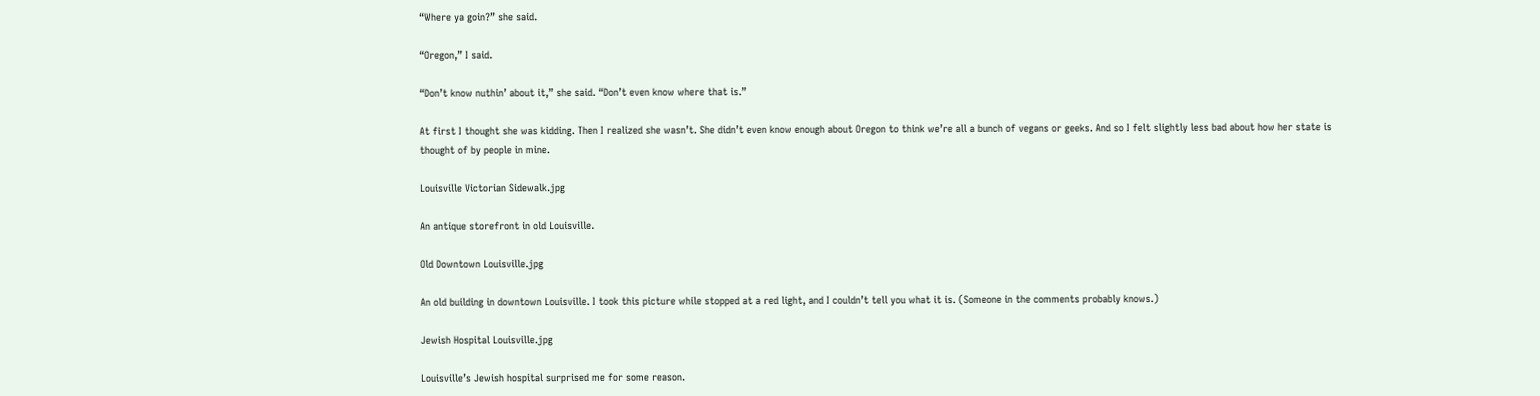“Where ya goin?” she said.

“Oregon,” I said.

“Don’t know nuthin’ about it,” she said. “Don’t even know where that is.”

At first I thought she was kidding. Then I realized she wasn’t. She didn’t even know enough about Oregon to think we’re all a bunch of vegans or geeks. And so I felt slightly less bad about how her state is thought of by people in mine.

Louisville Victorian Sidewalk.jpg

An antique storefront in old Louisville.

Old Downtown Louisville.jpg

An old building in downtown Louisville. I took this picture while stopped at a red light, and I couldn’t tell you what it is. (Someone in the comments probably knows.)

Jewish Hospital Louisville.jpg

Louisville’s Jewish hospital surprised me for some reason.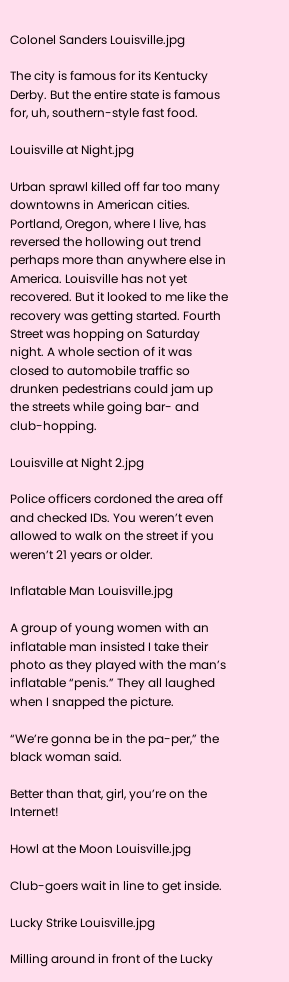Colonel Sanders Louisville.jpg

The city is famous for its Kentucky Derby. But the entire state is famous for, uh, southern-style fast food.

Louisville at Night.jpg

Urban sprawl killed off far too many downtowns in American cities. Portland, Oregon, where I live, has reversed the hollowing out trend perhaps more than anywhere else in America. Louisville has not yet recovered. But it looked to me like the recovery was getting started. Fourth Street was hopping on Saturday night. A whole section of it was closed to automobile traffic so drunken pedestrians could jam up the streets while going bar- and club-hopping.

Louisville at Night 2.jpg

Police officers cordoned the area off and checked IDs. You weren’t even allowed to walk on the street if you weren’t 21 years or older.

Inflatable Man Louisville.jpg

A group of young women with an inflatable man insisted I take their photo as they played with the man’s inflatable “penis.” They all laughed when I snapped the picture.

“We’re gonna be in the pa-per,” the black woman said.

Better than that, girl, you’re on the Internet!

Howl at the Moon Louisville.jpg

Club-goers wait in line to get inside.

Lucky Strike Louisville.jpg

Milling around in front of the Lucky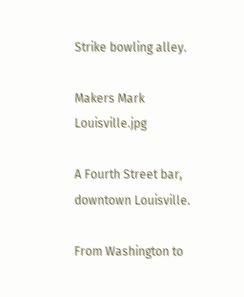Strike bowling alley.

Makers Mark Louisville.jpg

A Fourth Street bar, downtown Louisville.

From Washington to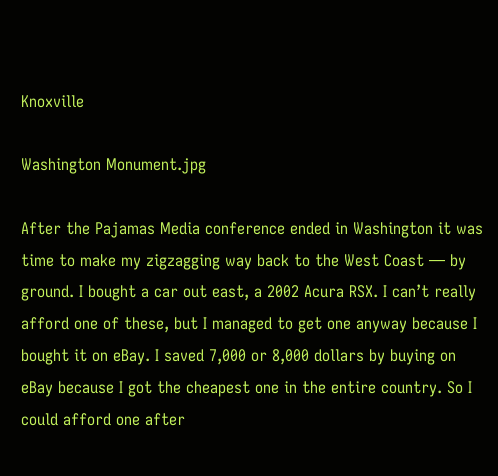Knoxville

Washington Monument.jpg

After the Pajamas Media conference ended in Washington it was time to make my zigzagging way back to the West Coast — by ground. I bought a car out east, a 2002 Acura RSX. I can’t really afford one of these, but I managed to get one anyway because I bought it on eBay. I saved 7,000 or 8,000 dollars by buying on eBay because I got the cheapest one in the entire country. So I could afford one after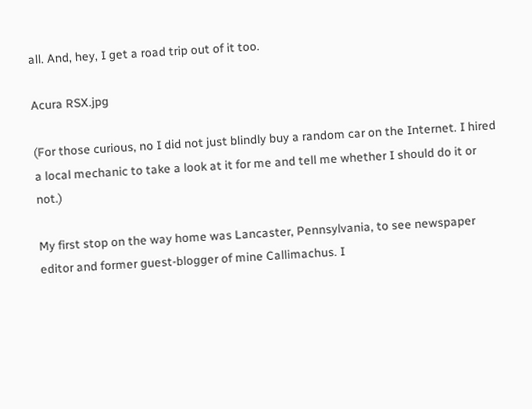all. And, hey, I get a road trip out of it too.

Acura RSX.jpg

(For those curious, no I did not just blindly buy a random car on the Internet. I hired a local mechanic to take a look at it for me and tell me whether I should do it or not.)

My first stop on the way home was Lancaster, Pennsylvania, to see newspaper editor and former guest-blogger of mine Callimachus. I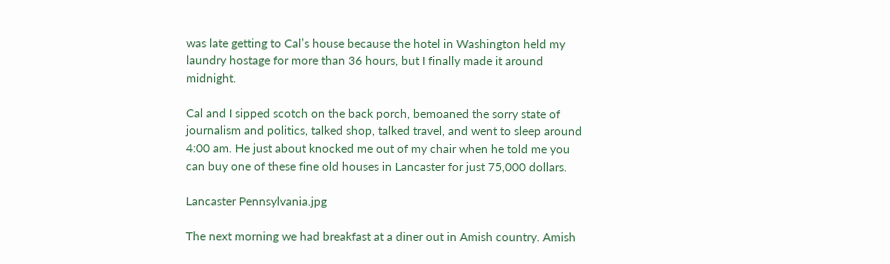was late getting to Cal’s house because the hotel in Washington held my laundry hostage for more than 36 hours, but I finally made it around midnight.

Cal and I sipped scotch on the back porch, bemoaned the sorry state of journalism and politics, talked shop, talked travel, and went to sleep around 4:00 am. He just about knocked me out of my chair when he told me you can buy one of these fine old houses in Lancaster for just 75,000 dollars.

Lancaster Pennsylvania.jpg

The next morning we had breakfast at a diner out in Amish country. Amish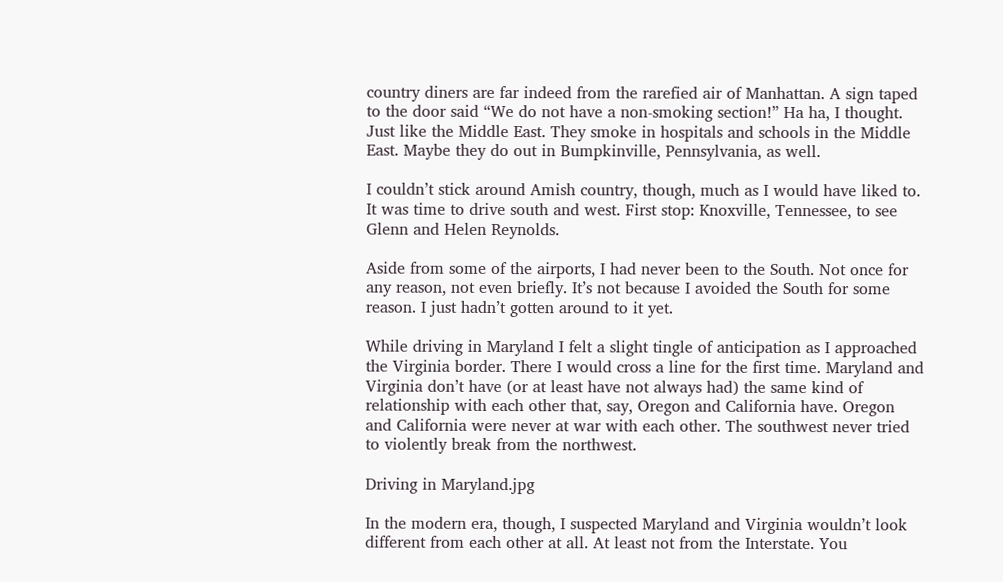country diners are far indeed from the rarefied air of Manhattan. A sign taped to the door said “We do not have a non-smoking section!” Ha ha, I thought. Just like the Middle East. They smoke in hospitals and schools in the Middle East. Maybe they do out in Bumpkinville, Pennsylvania, as well.

I couldn’t stick around Amish country, though, much as I would have liked to. It was time to drive south and west. First stop: Knoxville, Tennessee, to see Glenn and Helen Reynolds.

Aside from some of the airports, I had never been to the South. Not once for any reason, not even briefly. It’s not because I avoided the South for some reason. I just hadn’t gotten around to it yet.

While driving in Maryland I felt a slight tingle of anticipation as I approached the Virginia border. There I would cross a line for the first time. Maryland and Virginia don’t have (or at least have not always had) the same kind of relationship with each other that, say, Oregon and California have. Oregon and California were never at war with each other. The southwest never tried to violently break from the northwest.

Driving in Maryland.jpg

In the modern era, though, I suspected Maryland and Virginia wouldn’t look different from each other at all. At least not from the Interstate. You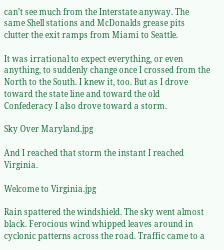can’t see much from the Interstate anyway. The same Shell stations and McDonalds grease pits clutter the exit ramps from Miami to Seattle.

It was irrational to expect everything, or even anything, to suddenly change once I crossed from the North to the South. I knew it, too. But as I drove toward the state line and toward the old Confederacy I also drove toward a storm.

Sky Over Maryland.jpg

And I reached that storm the instant I reached Virginia.

Welcome to Virginia.jpg

Rain spattered the windshield. The sky went almost black. Ferocious wind whipped leaves around in cyclonic patterns across the road. Traffic came to a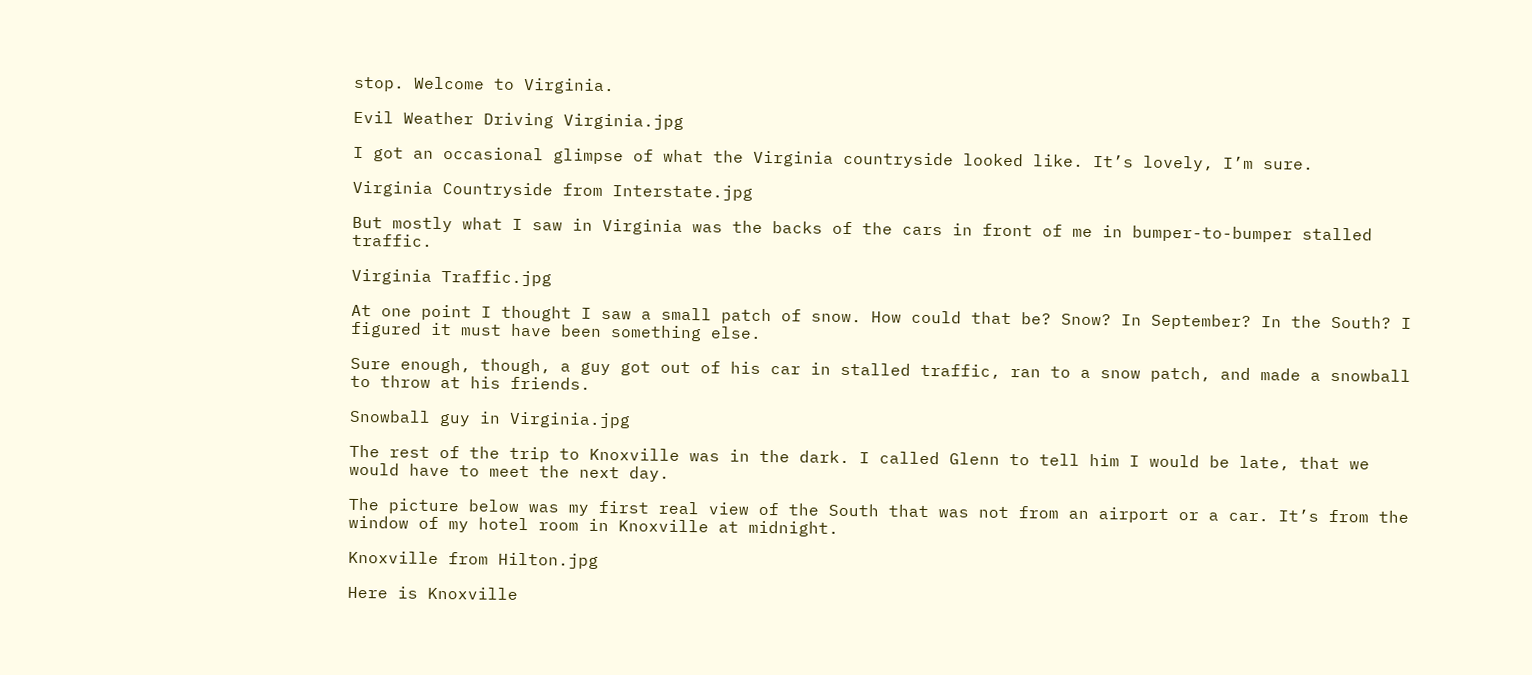stop. Welcome to Virginia.

Evil Weather Driving Virginia.jpg

I got an occasional glimpse of what the Virginia countryside looked like. It’s lovely, I’m sure.

Virginia Countryside from Interstate.jpg

But mostly what I saw in Virginia was the backs of the cars in front of me in bumper-to-bumper stalled traffic.

Virginia Traffic.jpg

At one point I thought I saw a small patch of snow. How could that be? Snow? In September? In the South? I figured it must have been something else.

Sure enough, though, a guy got out of his car in stalled traffic, ran to a snow patch, and made a snowball to throw at his friends.

Snowball guy in Virginia.jpg

The rest of the trip to Knoxville was in the dark. I called Glenn to tell him I would be late, that we would have to meet the next day.

The picture below was my first real view of the South that was not from an airport or a car. It’s from the window of my hotel room in Knoxville at midnight.

Knoxville from Hilton.jpg

Here is Knoxville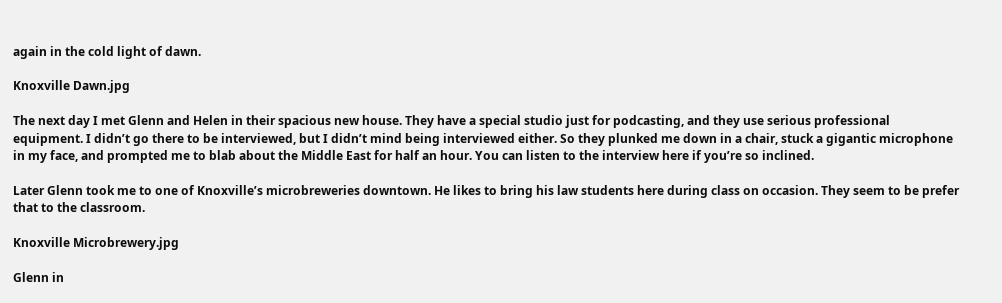again in the cold light of dawn.

Knoxville Dawn.jpg

The next day I met Glenn and Helen in their spacious new house. They have a special studio just for podcasting, and they use serious professional equipment. I didn’t go there to be interviewed, but I didn’t mind being interviewed either. So they plunked me down in a chair, stuck a gigantic microphone in my face, and prompted me to blab about the Middle East for half an hour. You can listen to the interview here if you’re so inclined.

Later Glenn took me to one of Knoxville’s microbreweries downtown. He likes to bring his law students here during class on occasion. They seem to be prefer that to the classroom.

Knoxville Microbrewery.jpg

Glenn in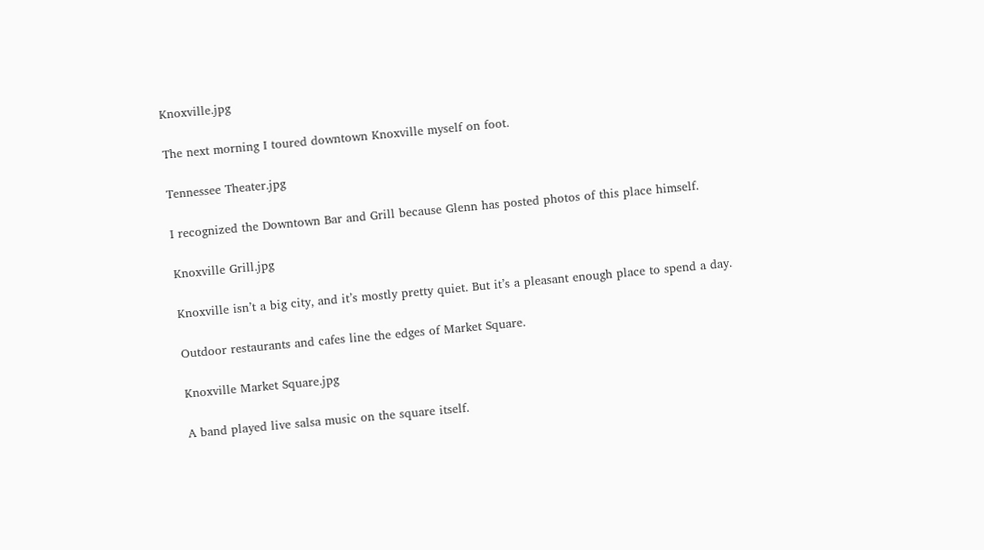Knoxville.jpg

The next morning I toured downtown Knoxville myself on foot.

Tennessee Theater.jpg

I recognized the Downtown Bar and Grill because Glenn has posted photos of this place himself.

Knoxville Grill.jpg

Knoxville isn’t a big city, and it’s mostly pretty quiet. But it’s a pleasant enough place to spend a day.

Outdoor restaurants and cafes line the edges of Market Square.

Knoxville Market Square.jpg

A band played live salsa music on the square itself.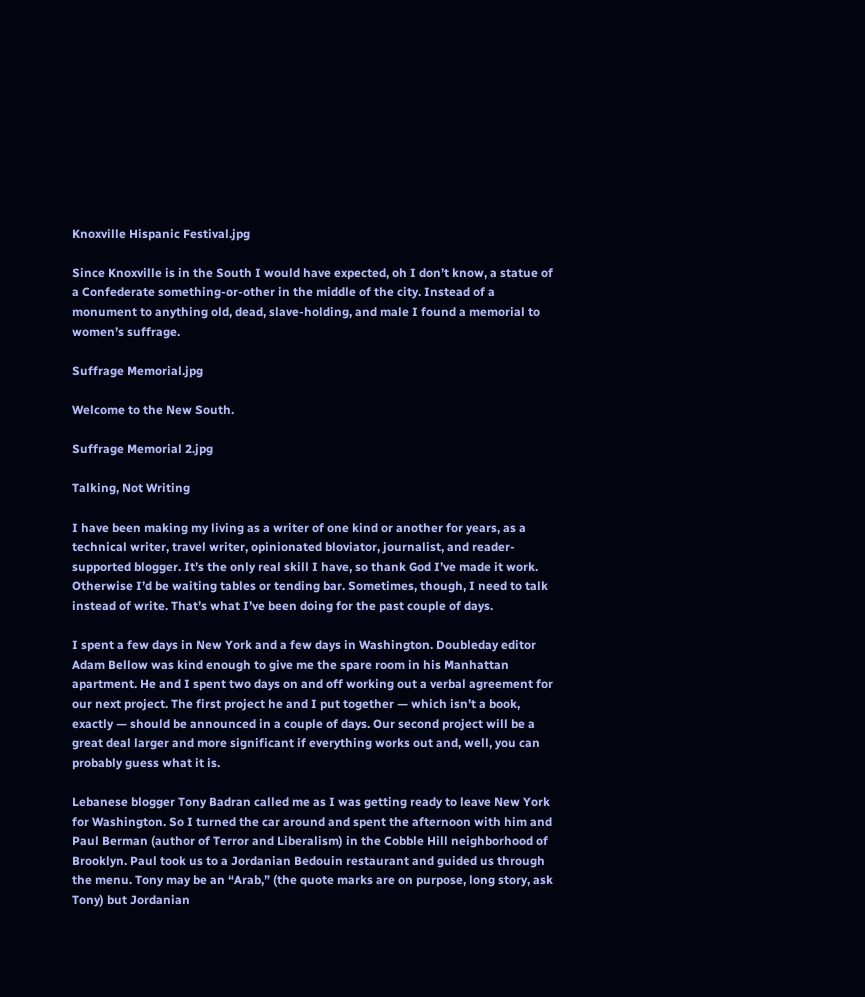Knoxville Hispanic Festival.jpg

Since Knoxville is in the South I would have expected, oh I don’t know, a statue of a Confederate something-or-other in the middle of the city. Instead of a monument to anything old, dead, slave-holding, and male I found a memorial to women’s suffrage.

Suffrage Memorial.jpg

Welcome to the New South.

Suffrage Memorial 2.jpg

Talking, Not Writing

I have been making my living as a writer of one kind or another for years, as a technical writer, travel writer, opinionated bloviator, journalist, and reader-supported blogger. It’s the only real skill I have, so thank God I’ve made it work. Otherwise I’d be waiting tables or tending bar. Sometimes, though, I need to talk instead of write. That’s what I’ve been doing for the past couple of days.

I spent a few days in New York and a few days in Washington. Doubleday editor Adam Bellow was kind enough to give me the spare room in his Manhattan apartment. He and I spent two days on and off working out a verbal agreement for our next project. The first project he and I put together — which isn’t a book, exactly — should be announced in a couple of days. Our second project will be a great deal larger and more significant if everything works out and, well, you can probably guess what it is.

Lebanese blogger Tony Badran called me as I was getting ready to leave New York for Washington. So I turned the car around and spent the afternoon with him and Paul Berman (author of Terror and Liberalism) in the Cobble Hill neighborhood of Brooklyn. Paul took us to a Jordanian Bedouin restaurant and guided us through the menu. Tony may be an “Arab,” (the quote marks are on purpose, long story, ask Tony) but Jordanian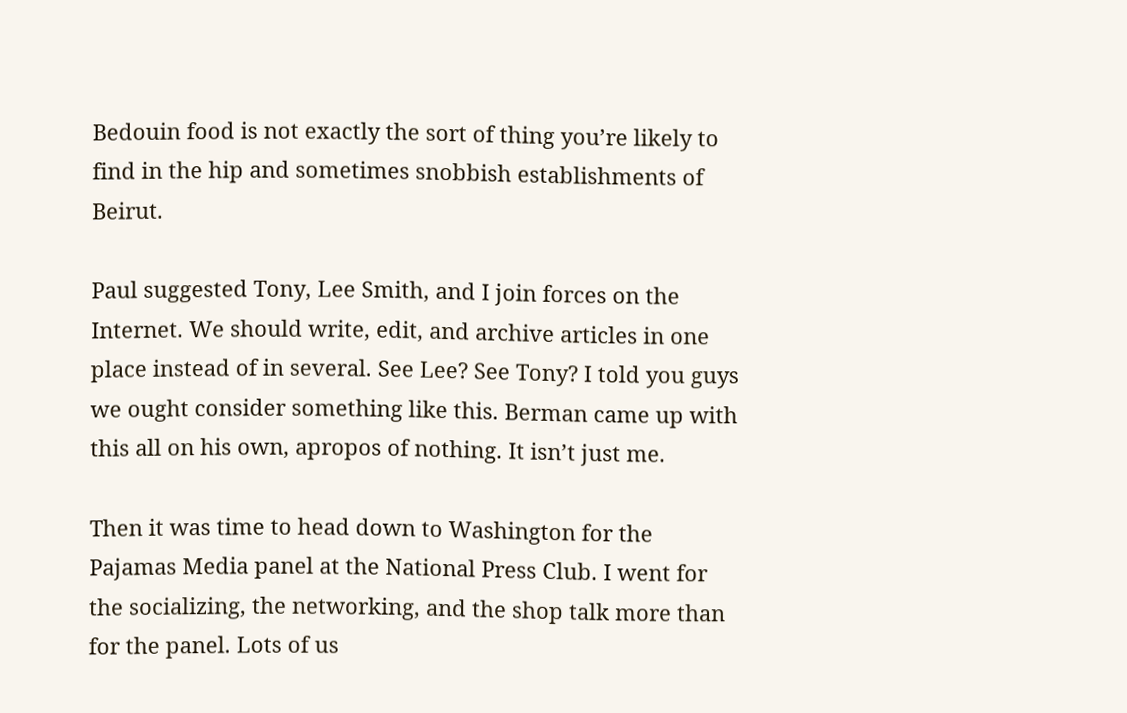Bedouin food is not exactly the sort of thing you’re likely to find in the hip and sometimes snobbish establishments of Beirut.

Paul suggested Tony, Lee Smith, and I join forces on the Internet. We should write, edit, and archive articles in one place instead of in several. See Lee? See Tony? I told you guys we ought consider something like this. Berman came up with this all on his own, apropos of nothing. It isn’t just me.

Then it was time to head down to Washington for the Pajamas Media panel at the National Press Club. I went for the socializing, the networking, and the shop talk more than for the panel. Lots of us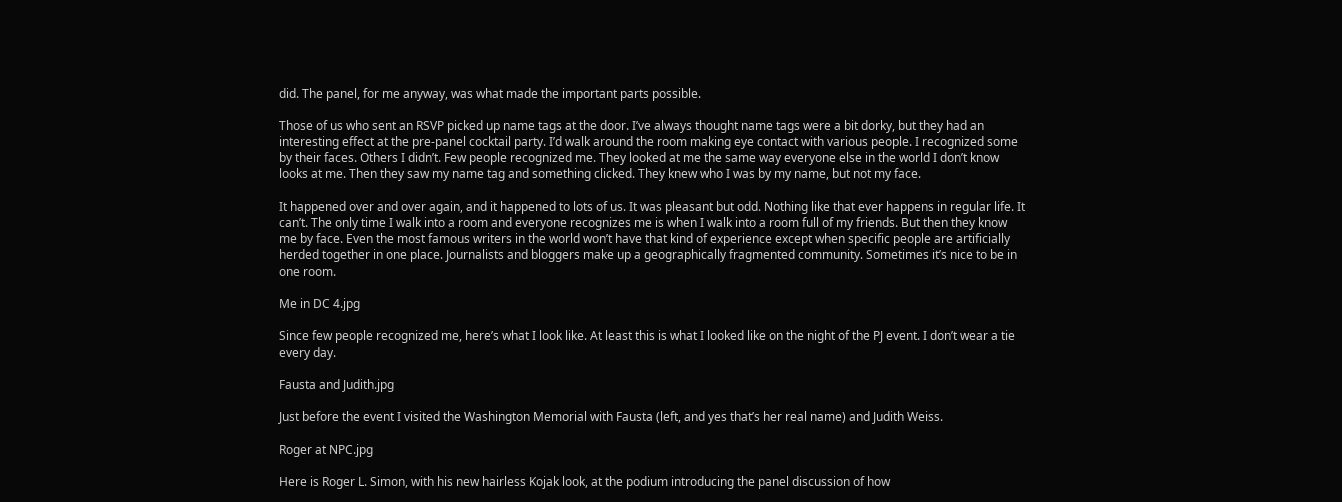did. The panel, for me anyway, was what made the important parts possible.

Those of us who sent an RSVP picked up name tags at the door. I’ve always thought name tags were a bit dorky, but they had an interesting effect at the pre-panel cocktail party. I’d walk around the room making eye contact with various people. I recognized some by their faces. Others I didn’t. Few people recognized me. They looked at me the same way everyone else in the world I don’t know looks at me. Then they saw my name tag and something clicked. They knew who I was by my name, but not my face.

It happened over and over again, and it happened to lots of us. It was pleasant but odd. Nothing like that ever happens in regular life. It can’t. The only time I walk into a room and everyone recognizes me is when I walk into a room full of my friends. But then they know me by face. Even the most famous writers in the world won’t have that kind of experience except when specific people are artificially herded together in one place. Journalists and bloggers make up a geographically fragmented community. Sometimes it’s nice to be in one room.

Me in DC 4.jpg

Since few people recognized me, here’s what I look like. At least this is what I looked like on the night of the PJ event. I don’t wear a tie every day.

Fausta and Judith.jpg

Just before the event I visited the Washington Memorial with Fausta (left, and yes that’s her real name) and Judith Weiss.

Roger at NPC.jpg

Here is Roger L. Simon, with his new hairless Kojak look, at the podium introducing the panel discussion of how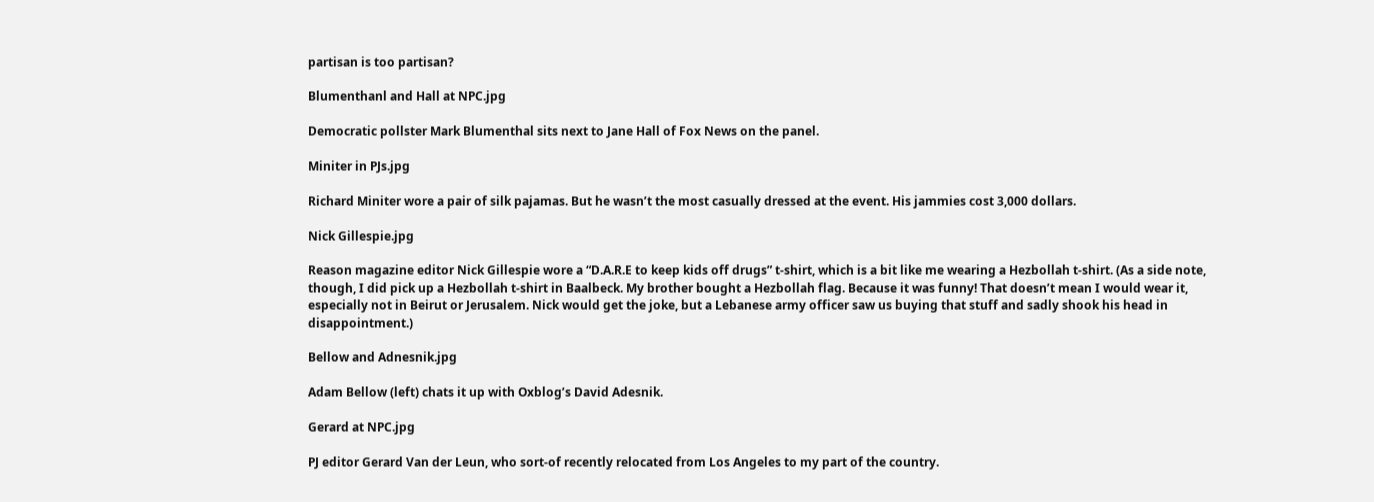partisan is too partisan?

Blumenthanl and Hall at NPC.jpg

Democratic pollster Mark Blumenthal sits next to Jane Hall of Fox News on the panel.

Miniter in PJs.jpg

Richard Miniter wore a pair of silk pajamas. But he wasn’t the most casually dressed at the event. His jammies cost 3,000 dollars.

Nick Gillespie.jpg

Reason magazine editor Nick Gillespie wore a “D.A.R.E to keep kids off drugs” t-shirt, which is a bit like me wearing a Hezbollah t-shirt. (As a side note, though, I did pick up a Hezbollah t-shirt in Baalbeck. My brother bought a Hezbollah flag. Because it was funny! That doesn’t mean I would wear it, especially not in Beirut or Jerusalem. Nick would get the joke, but a Lebanese army officer saw us buying that stuff and sadly shook his head in disappointment.)

Bellow and Adnesnik.jpg

Adam Bellow (left) chats it up with Oxblog’s David Adesnik.

Gerard at NPC.jpg

PJ editor Gerard Van der Leun, who sort-of recently relocated from Los Angeles to my part of the country.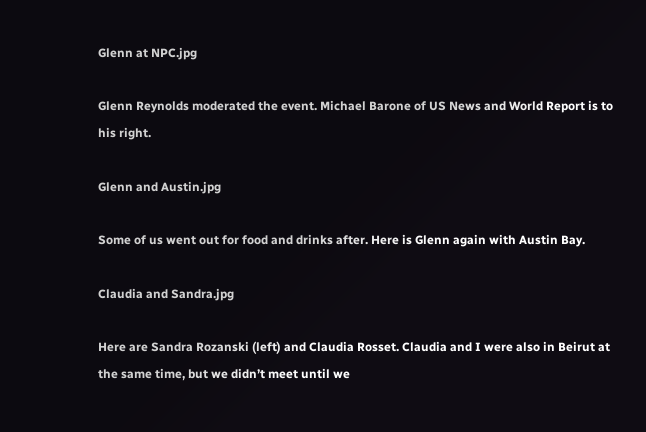Glenn at NPC.jpg

Glenn Reynolds moderated the event. Michael Barone of US News and World Report is to his right.

Glenn and Austin.jpg

Some of us went out for food and drinks after. Here is Glenn again with Austin Bay.

Claudia and Sandra.jpg

Here are Sandra Rozanski (left) and Claudia Rosset. Claudia and I were also in Beirut at the same time, but we didn’t meet until we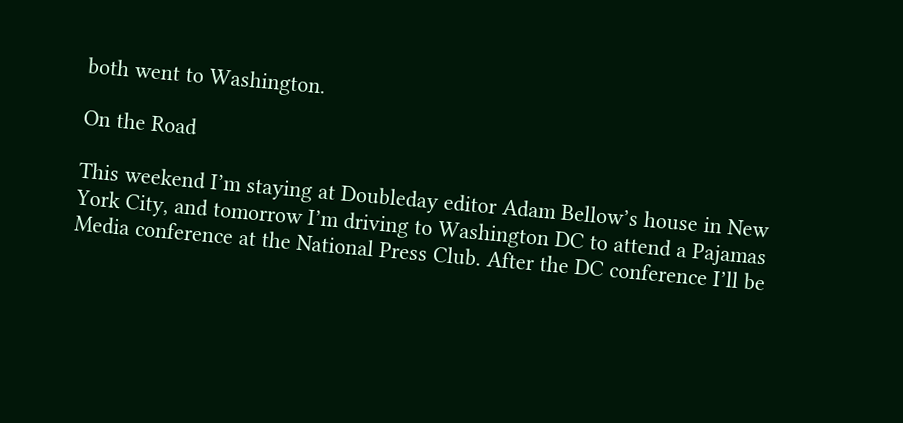both went to Washington.

On the Road

This weekend I’m staying at Doubleday editor Adam Bellow’s house in New York City, and tomorrow I’m driving to Washington DC to attend a Pajamas Media conference at the National Press Club. After the DC conference I’ll be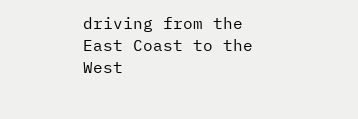driving from the East Coast to the West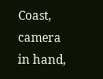Coast, camera in hand,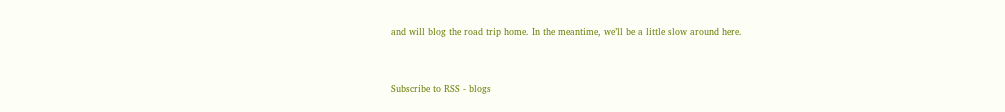and will blog the road trip home. In the meantime, we’ll be a little slow around here.


Subscribe to RSS - blogs